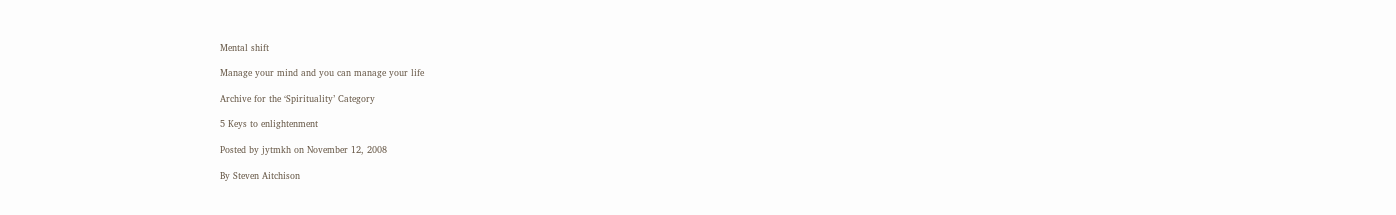Mental shift

Manage your mind and you can manage your life

Archive for the ‘Spirituality’ Category

5 Keys to enlightenment

Posted by jytmkh on November 12, 2008

By Steven Aitchison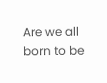Are we all born to be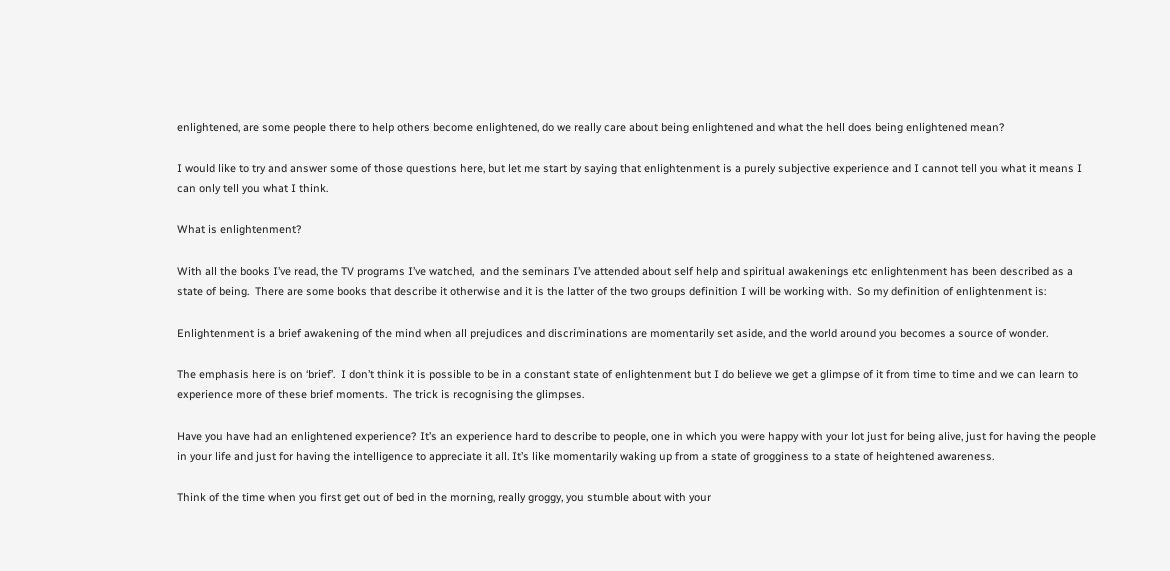enlightened, are some people there to help others become enlightened, do we really care about being enlightened and what the hell does being enlightened mean?

I would like to try and answer some of those questions here, but let me start by saying that enlightenment is a purely subjective experience and I cannot tell you what it means I can only tell you what I think.

What is enlightenment?

With all the books I’ve read, the TV programs I’ve watched,  and the seminars I’ve attended about self help and spiritual awakenings etc enlightenment has been described as a state of being.  There are some books that describe it otherwise and it is the latter of the two groups definition I will be working with.  So my definition of enlightenment is:

Enlightenment is a brief awakening of the mind when all prejudices and discriminations are momentarily set aside, and the world around you becomes a source of wonder.

The emphasis here is on ‘brief’.  I don’t think it is possible to be in a constant state of enlightenment but I do believe we get a glimpse of it from time to time and we can learn to experience more of these brief moments.  The trick is recognising the glimpses.

Have you have had an enlightened experience? It’s an experience hard to describe to people, one in which you were happy with your lot just for being alive, just for having the people in your life and just for having the intelligence to appreciate it all. It’s like momentarily waking up from a state of grogginess to a state of heightened awareness.

Think of the time when you first get out of bed in the morning, really groggy, you stumble about with your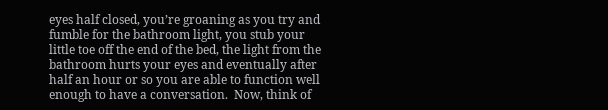eyes half closed, you’re groaning as you try and fumble for the bathroom light, you stub your little toe off the end of the bed, the light from the bathroom hurts your eyes and eventually after half an hour or so you are able to function well enough to have a conversation.  Now, think of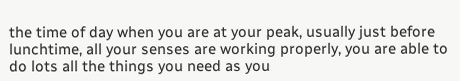the time of day when you are at your peak, usually just before lunchtime, all your senses are working properly, you are able to do lots all the things you need as you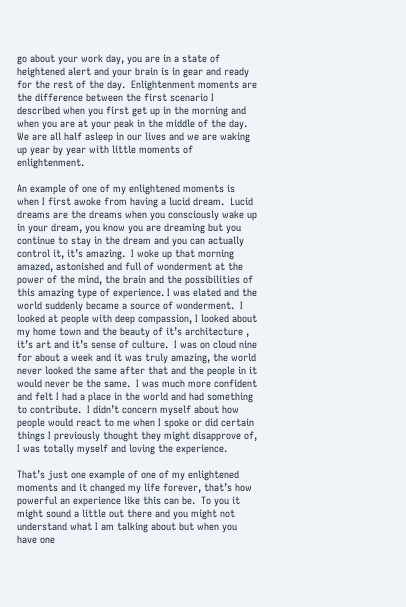go about your work day, you are in a state of heightened alert and your brain is in gear and ready for the rest of the day.  Enlightenment moments are the difference between the first scenario I described when you first get up in the morning and when you are at your peak in the middle of the day.  We are all half asleep in our lives and we are waking up year by year with little moments of enlightenment.

An example of one of my enlightened moments is when I first awoke from having a lucid dream.  Lucid dreams are the dreams when you consciously wake up in your dream, you know you are dreaming but you continue to stay in the dream and you can actually control it, it’s amazing.  I woke up that morning amazed, astonished and full of wonderment at the power of the mind, the brain and the possibilities of this amazing type of experience. I was elated and the world suddenly became a source of wonderment.  I looked at people with deep compassion, I looked about my home town and the beauty of it’s architecture , it’s art and it’s sense of culture.  I was on cloud nine for about a week and it was truly amazing, the world never looked the same after that and the people in it would never be the same.  I was much more confident and felt I had a place in the world and had something to contribute.  I didn’t concern myself about how people would react to me when I spoke or did certain things I previously thought they might disapprove of, I was totally myself and loving the experience.

That’s just one example of one of my enlightened moments and it changed my life forever, that’s how powerful an experience like this can be.  To you it might sound a little out there and you might not understand what I am talking about but when you have one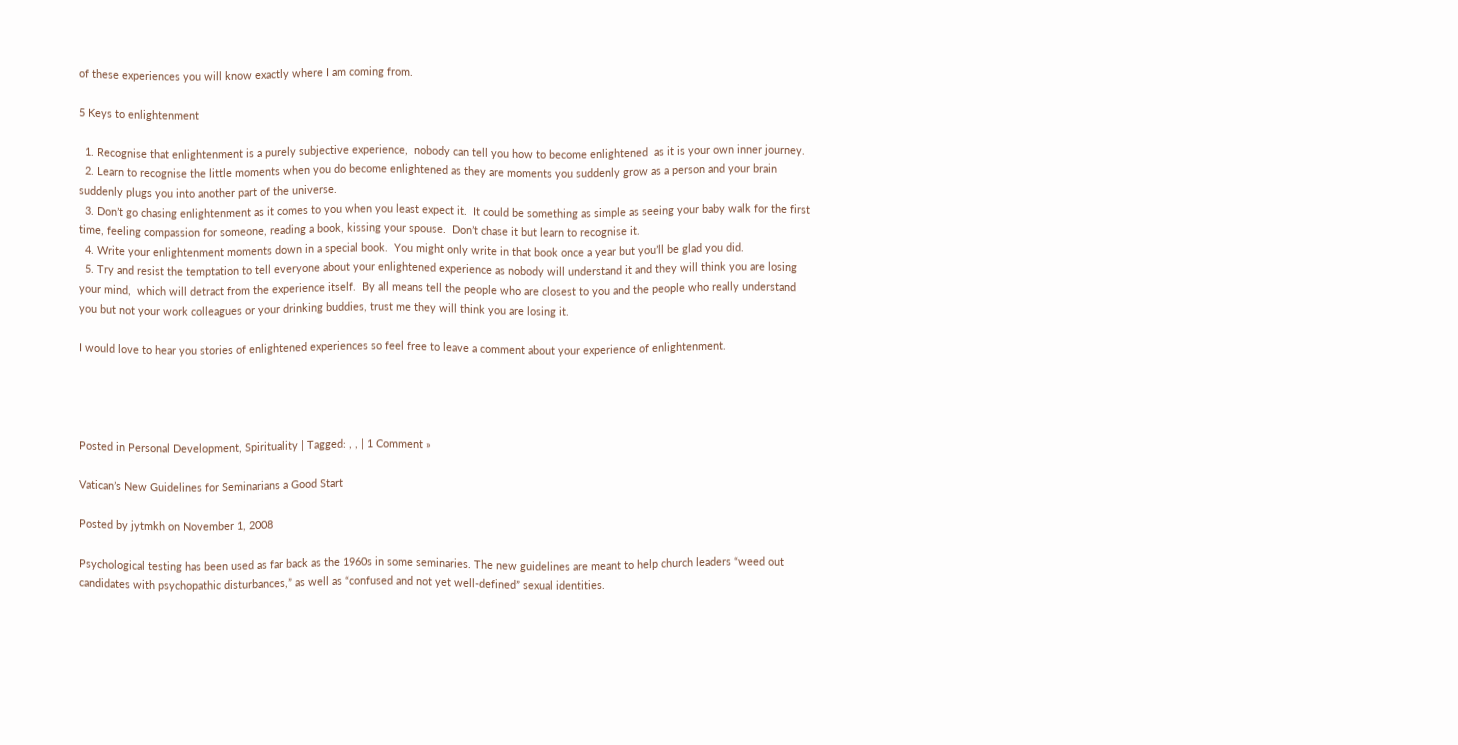of these experiences you will know exactly where I am coming from.

5 Keys to enlightenment

  1. Recognise that enlightenment is a purely subjective experience,  nobody can tell you how to become enlightened  as it is your own inner journey.
  2. Learn to recognise the little moments when you do become enlightened as they are moments you suddenly grow as a person and your brain suddenly plugs you into another part of the universe.
  3. Don’t go chasing enlightenment as it comes to you when you least expect it.  It could be something as simple as seeing your baby walk for the first time, feeling compassion for someone, reading a book, kissing your spouse.  Don’t chase it but learn to recognise it.
  4. Write your enlightenment moments down in a special book.  You might only write in that book once a year but you’ll be glad you did.
  5. Try and resist the temptation to tell everyone about your enlightened experience as nobody will understand it and they will think you are losing your mind,  which will detract from the experience itself.  By all means tell the people who are closest to you and the people who really understand you but not your work colleagues or your drinking buddies, trust me they will think you are losing it.

I would love to hear you stories of enlightened experiences so feel free to leave a comment about your experience of enlightenment.




Posted in Personal Development, Spirituality | Tagged: , , | 1 Comment »

Vatican’s New Guidelines for Seminarians a Good Start

Posted by jytmkh on November 1, 2008

Psychological testing has been used as far back as the 1960s in some seminaries. The new guidelines are meant to help church leaders “weed out candidates with psychopathic disturbances,” as well as “confused and not yet well-defined” sexual identities.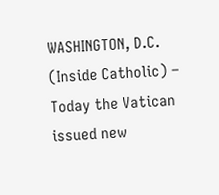WASHINGTON, D.C. (Inside Catholic) – Today the Vatican issued new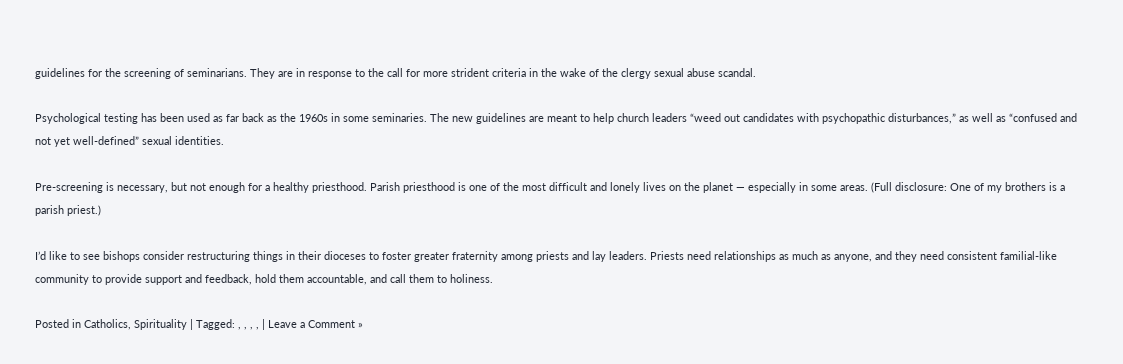guidelines for the screening of seminarians. They are in response to the call for more strident criteria in the wake of the clergy sexual abuse scandal.

Psychological testing has been used as far back as the 1960s in some seminaries. The new guidelines are meant to help church leaders “weed out candidates with psychopathic disturbances,” as well as “confused and not yet well-defined” sexual identities.

Pre-screening is necessary, but not enough for a healthy priesthood. Parish priesthood is one of the most difficult and lonely lives on the planet — especially in some areas. (Full disclosure: One of my brothers is a parish priest.)

I’d like to see bishops consider restructuring things in their dioceses to foster greater fraternity among priests and lay leaders. Priests need relationships as much as anyone, and they need consistent familial-like community to provide support and feedback, hold them accountable, and call them to holiness.

Posted in Catholics, Spirituality | Tagged: , , , , | Leave a Comment »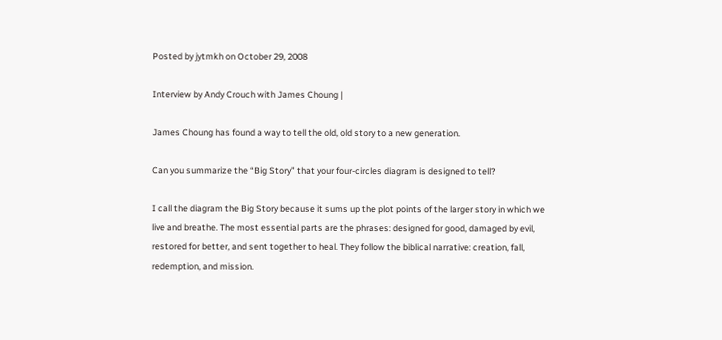Posted by jytmkh on October 29, 2008

Interview by Andy Crouch with James Choung |

James Choung has found a way to tell the old, old story to a new generation.

Can you summarize the “Big Story” that your four-circles diagram is designed to tell?

I call the diagram the Big Story because it sums up the plot points of the larger story in which we live and breathe. The most essential parts are the phrases: designed for good, damaged by evil, restored for better, and sent together to heal. They follow the biblical narrative: creation, fall, redemption, and mission.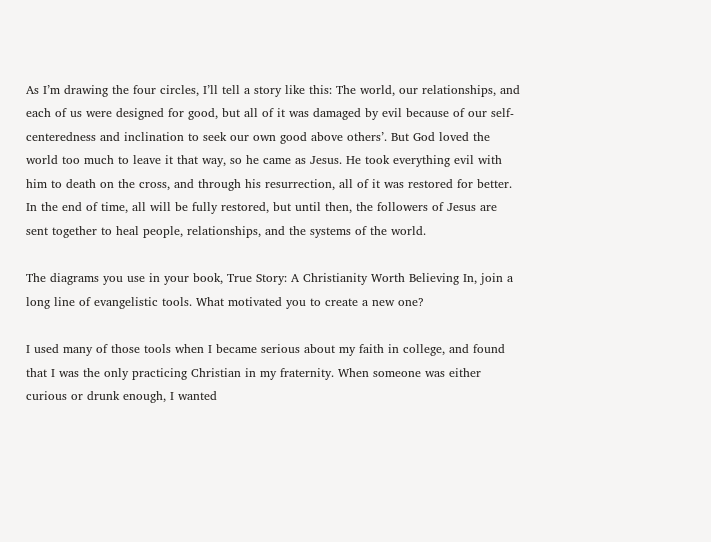As I’m drawing the four circles, I’ll tell a story like this: The world, our relationships, and each of us were designed for good, but all of it was damaged by evil because of our self-centeredness and inclination to seek our own good above others’. But God loved the world too much to leave it that way, so he came as Jesus. He took everything evil with him to death on the cross, and through his resurrection, all of it was restored for better. In the end of time, all will be fully restored, but until then, the followers of Jesus are sent together to heal people, relationships, and the systems of the world.

The diagrams you use in your book, True Story: A Christianity Worth Believing In, join a long line of evangelistic tools. What motivated you to create a new one?

I used many of those tools when I became serious about my faith in college, and found that I was the only practicing Christian in my fraternity. When someone was either curious or drunk enough, I wanted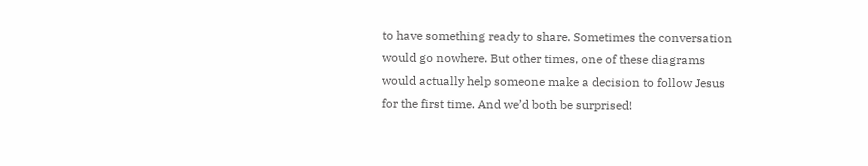to have something ready to share. Sometimes the conversation would go nowhere. But other times, one of these diagrams would actually help someone make a decision to follow Jesus for the first time. And we’d both be surprised!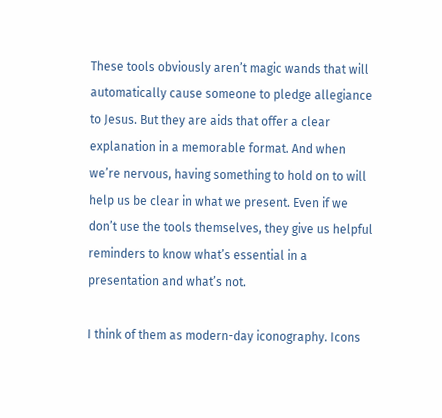These tools obviously aren’t magic wands that will automatically cause someone to pledge allegiance to Jesus. But they are aids that offer a clear explanation in a memorable format. And when we’re nervous, having something to hold on to will help us be clear in what we present. Even if we don’t use the tools themselves, they give us helpful reminders to know what’s essential in a presentation and what’s not.

I think of them as modern-day iconography. Icons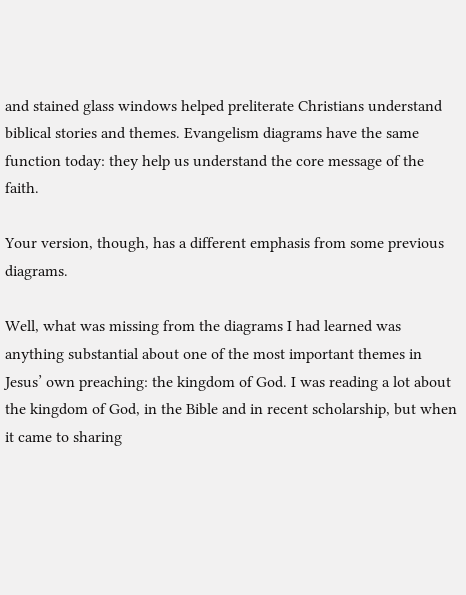and stained glass windows helped preliterate Christians understand biblical stories and themes. Evangelism diagrams have the same function today: they help us understand the core message of the faith.

Your version, though, has a different emphasis from some previous diagrams.

Well, what was missing from the diagrams I had learned was anything substantial about one of the most important themes in Jesus’ own preaching: the kingdom of God. I was reading a lot about the kingdom of God, in the Bible and in recent scholarship, but when it came to sharing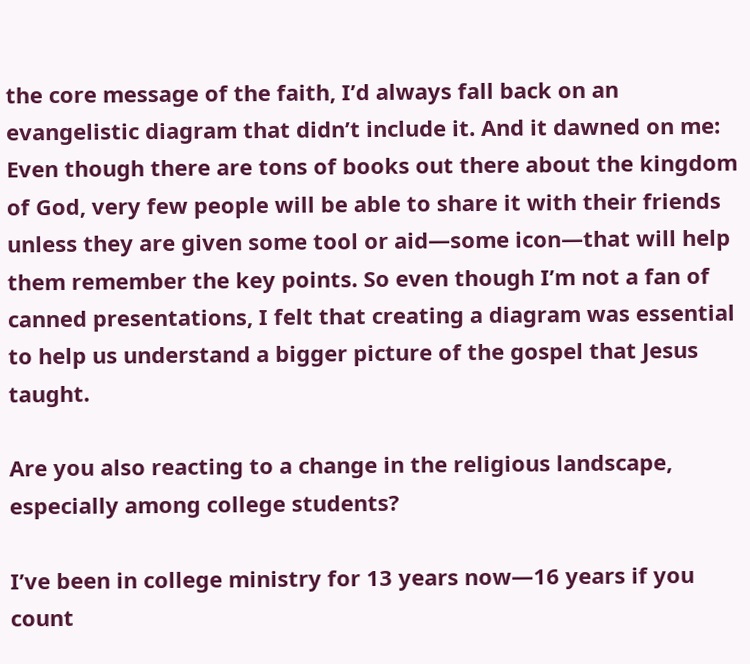the core message of the faith, I’d always fall back on an evangelistic diagram that didn’t include it. And it dawned on me: Even though there are tons of books out there about the kingdom of God, very few people will be able to share it with their friends unless they are given some tool or aid—some icon—that will help them remember the key points. So even though I’m not a fan of canned presentations, I felt that creating a diagram was essential to help us understand a bigger picture of the gospel that Jesus taught.

Are you also reacting to a change in the religious landscape, especially among college students?

I’ve been in college ministry for 13 years now—16 years if you count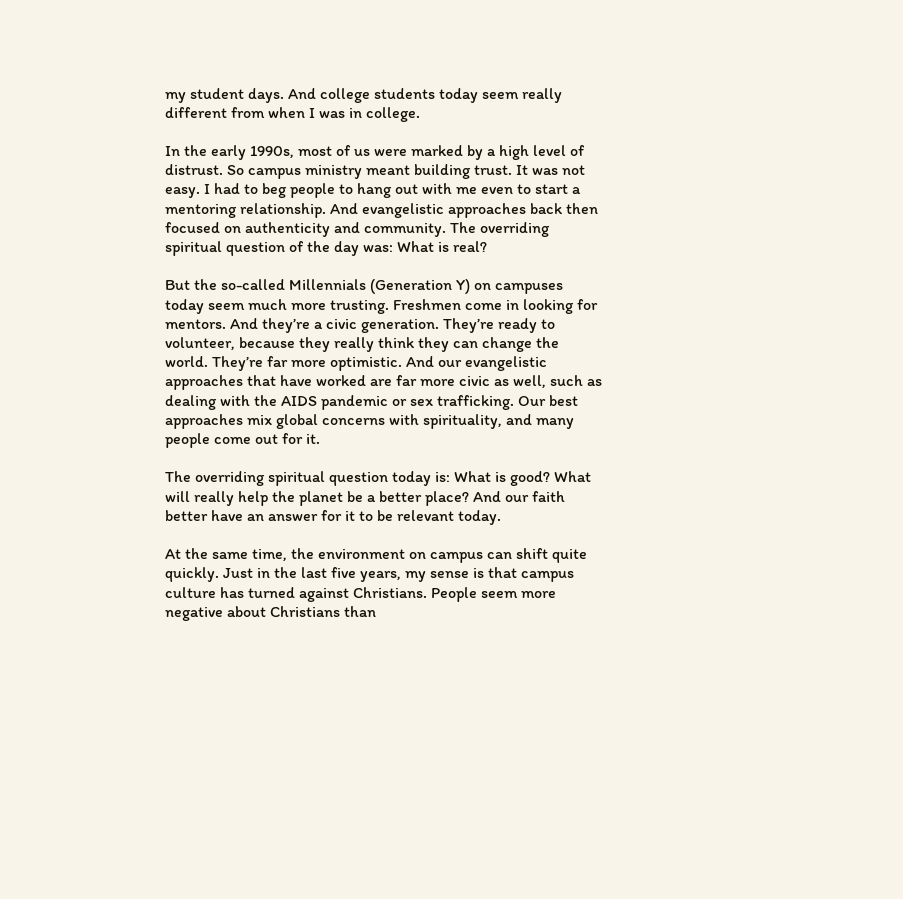my student days. And college students today seem really different from when I was in college.

In the early 1990s, most of us were marked by a high level of distrust. So campus ministry meant building trust. It was not easy. I had to beg people to hang out with me even to start a mentoring relationship. And evangelistic approaches back then focused on authenticity and community. The overriding spiritual question of the day was: What is real?

But the so-called Millennials (Generation Y) on campuses today seem much more trusting. Freshmen come in looking for mentors. And they’re a civic generation. They’re ready to volunteer, because they really think they can change the world. They’re far more optimistic. And our evangelistic approaches that have worked are far more civic as well, such as dealing with the AIDS pandemic or sex trafficking. Our best approaches mix global concerns with spirituality, and many people come out for it.

The overriding spiritual question today is: What is good? What will really help the planet be a better place? And our faith better have an answer for it to be relevant today.

At the same time, the environment on campus can shift quite quickly. Just in the last five years, my sense is that campus culture has turned against Christians. People seem more negative about Christians than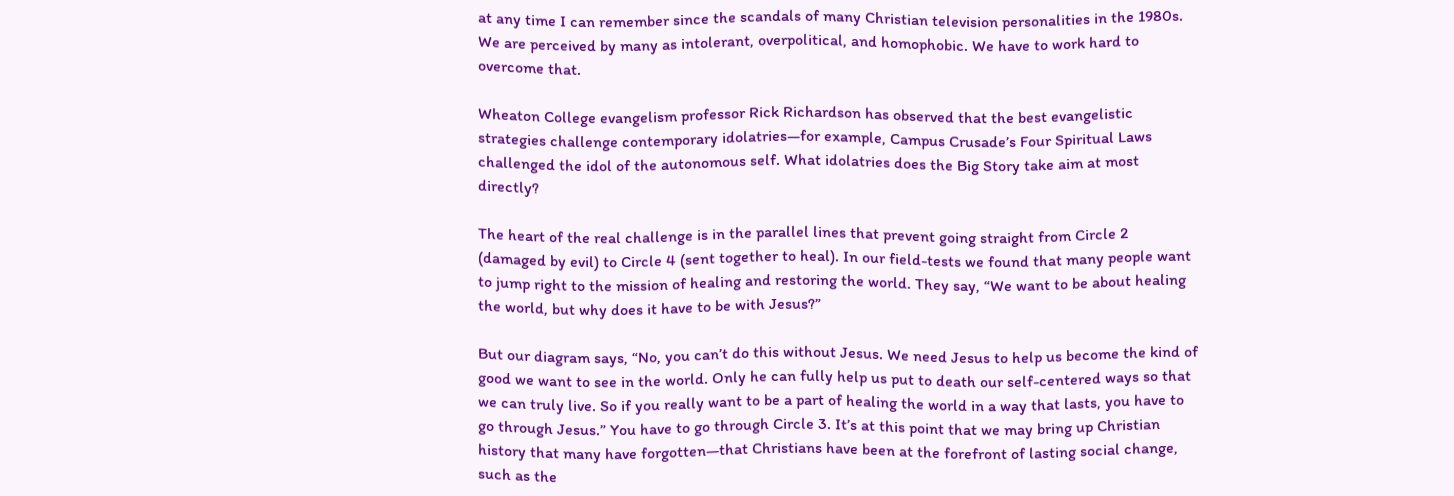at any time I can remember since the scandals of many Christian television personalities in the 1980s. We are perceived by many as intolerant, overpolitical, and homophobic. We have to work hard to overcome that.

Wheaton College evangelism professor Rick Richardson has observed that the best evangelistic strategies challenge contemporary idolatries—for example, Campus Crusade’s Four Spiritual Laws challenged the idol of the autonomous self. What idolatries does the Big Story take aim at most directly?

The heart of the real challenge is in the parallel lines that prevent going straight from Circle 2 (damaged by evil) to Circle 4 (sent together to heal). In our field-tests we found that many people want to jump right to the mission of healing and restoring the world. They say, “We want to be about healing the world, but why does it have to be with Jesus?”

But our diagram says, “No, you can’t do this without Jesus. We need Jesus to help us become the kind of good we want to see in the world. Only he can fully help us put to death our self-centered ways so that we can truly live. So if you really want to be a part of healing the world in a way that lasts, you have to go through Jesus.” You have to go through Circle 3. It’s at this point that we may bring up Christian history that many have forgotten—that Christians have been at the forefront of lasting social change, such as the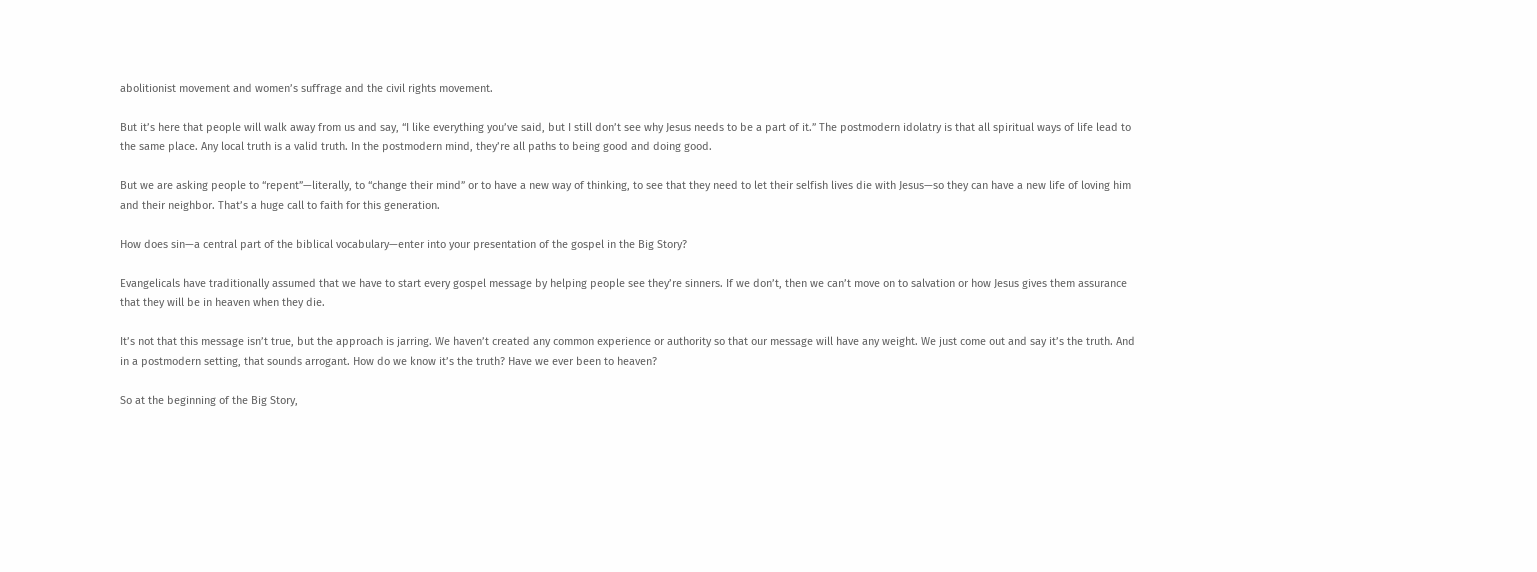abolitionist movement and women’s suffrage and the civil rights movement.

But it’s here that people will walk away from us and say, “I like everything you’ve said, but I still don’t see why Jesus needs to be a part of it.” The postmodern idolatry is that all spiritual ways of life lead to the same place. Any local truth is a valid truth. In the postmodern mind, they’re all paths to being good and doing good.

But we are asking people to “repent”—literally, to “change their mind” or to have a new way of thinking, to see that they need to let their selfish lives die with Jesus—so they can have a new life of loving him and their neighbor. That’s a huge call to faith for this generation.

How does sin—a central part of the biblical vocabulary—enter into your presentation of the gospel in the Big Story?

Evangelicals have traditionally assumed that we have to start every gospel message by helping people see they’re sinners. If we don’t, then we can’t move on to salvation or how Jesus gives them assurance that they will be in heaven when they die.

It’s not that this message isn’t true, but the approach is jarring. We haven’t created any common experience or authority so that our message will have any weight. We just come out and say it’s the truth. And in a postmodern setting, that sounds arrogant. How do we know it’s the truth? Have we ever been to heaven?

So at the beginning of the Big Story,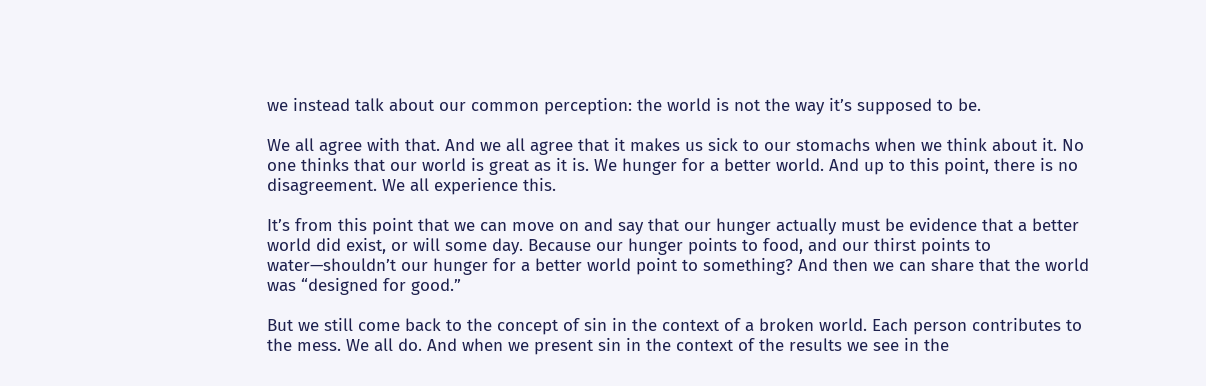we instead talk about our common perception: the world is not the way it’s supposed to be.

We all agree with that. And we all agree that it makes us sick to our stomachs when we think about it. No one thinks that our world is great as it is. We hunger for a better world. And up to this point, there is no disagreement. We all experience this.

It’s from this point that we can move on and say that our hunger actually must be evidence that a better world did exist, or will some day. Because our hunger points to food, and our thirst points to water—shouldn’t our hunger for a better world point to something? And then we can share that the world was “designed for good.”

But we still come back to the concept of sin in the context of a broken world. Each person contributes to the mess. We all do. And when we present sin in the context of the results we see in the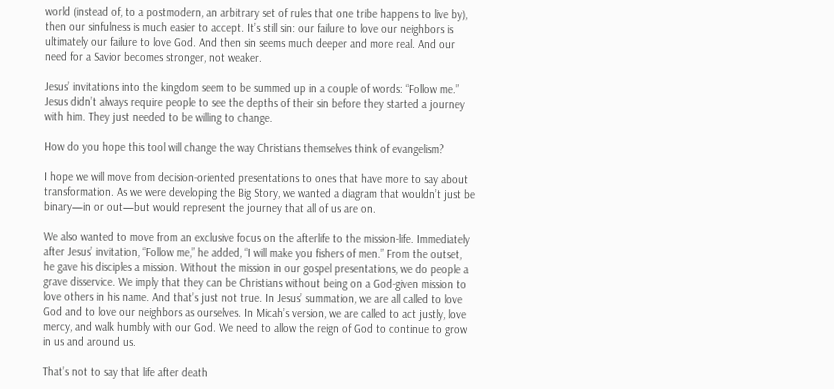world (instead of, to a postmodern, an arbitrary set of rules that one tribe happens to live by), then our sinfulness is much easier to accept. It’s still sin: our failure to love our neighbors is ultimately our failure to love God. And then sin seems much deeper and more real. And our need for a Savior becomes stronger, not weaker.

Jesus’ invitations into the kingdom seem to be summed up in a couple of words: “Follow me.” Jesus didn’t always require people to see the depths of their sin before they started a journey with him. They just needed to be willing to change.

How do you hope this tool will change the way Christians themselves think of evangelism?

I hope we will move from decision-oriented presentations to ones that have more to say about transformation. As we were developing the Big Story, we wanted a diagram that wouldn’t just be binary—in or out—but would represent the journey that all of us are on.

We also wanted to move from an exclusive focus on the afterlife to the mission-life. Immediately after Jesus’ invitation, “Follow me,” he added, “I will make you fishers of men.” From the outset, he gave his disciples a mission. Without the mission in our gospel presentations, we do people a grave disservice. We imply that they can be Christians without being on a God-given mission to love others in his name. And that’s just not true. In Jesus’ summation, we are all called to love God and to love our neighbors as ourselves. In Micah’s version, we are called to act justly, love mercy, and walk humbly with our God. We need to allow the reign of God to continue to grow in us and around us.

That’s not to say that life after death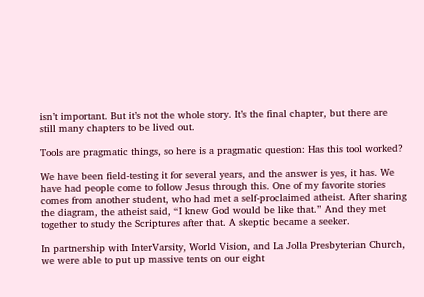isn’t important. But it’s not the whole story. It’s the final chapter, but there are still many chapters to be lived out.

Tools are pragmatic things, so here is a pragmatic question: Has this tool worked?

We have been field-testing it for several years, and the answer is yes, it has. We have had people come to follow Jesus through this. One of my favorite stories comes from another student, who had met a self-proclaimed atheist. After sharing the diagram, the atheist said, “I knew God would be like that.” And they met together to study the Scriptures after that. A skeptic became a seeker.

In partnership with InterVarsity, World Vision, and La Jolla Presbyterian Church, we were able to put up massive tents on our eight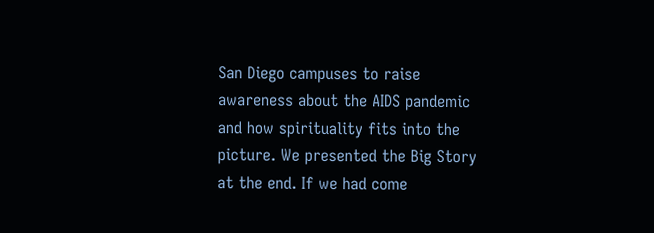San Diego campuses to raise awareness about the AIDS pandemic and how spirituality fits into the picture. We presented the Big Story at the end. If we had come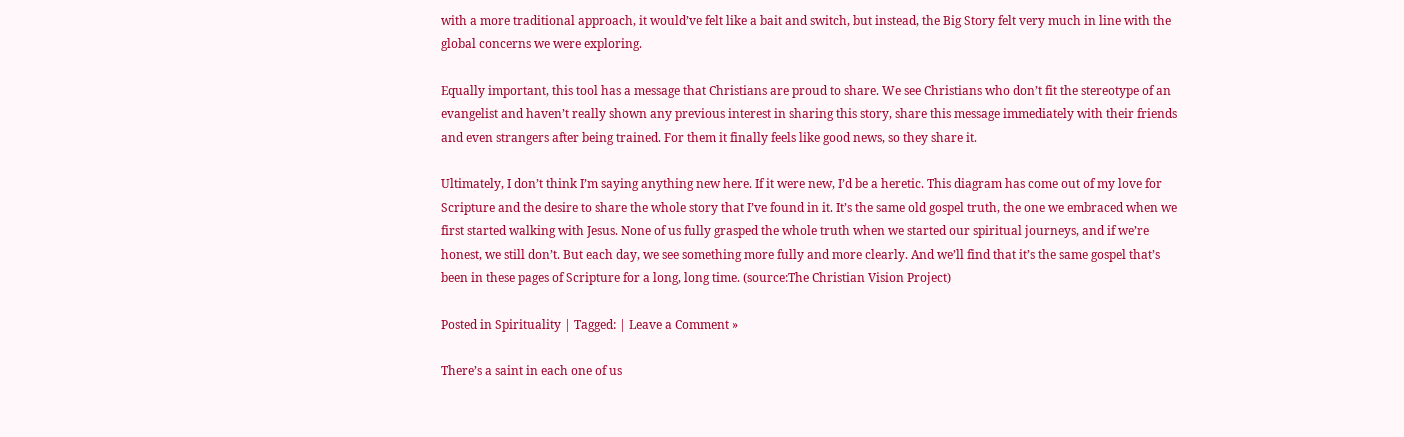with a more traditional approach, it would’ve felt like a bait and switch, but instead, the Big Story felt very much in line with the global concerns we were exploring.

Equally important, this tool has a message that Christians are proud to share. We see Christians who don’t fit the stereotype of an evangelist and haven’t really shown any previous interest in sharing this story, share this message immediately with their friends and even strangers after being trained. For them it finally feels like good news, so they share it.

Ultimately, I don’t think I’m saying anything new here. If it were new, I’d be a heretic. This diagram has come out of my love for Scripture and the desire to share the whole story that I’ve found in it. It’s the same old gospel truth, the one we embraced when we first started walking with Jesus. None of us fully grasped the whole truth when we started our spiritual journeys, and if we’re honest, we still don’t. But each day, we see something more fully and more clearly. And we’ll find that it’s the same gospel that’s been in these pages of Scripture for a long, long time. (source:The Christian Vision Project)

Posted in Spirituality | Tagged: | Leave a Comment »

There’s a saint in each one of us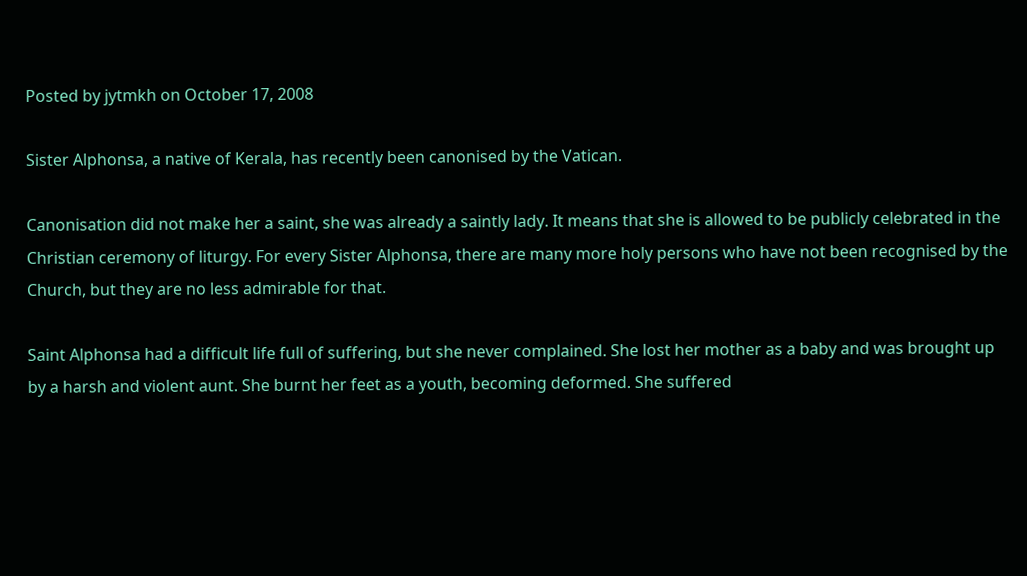Posted by jytmkh on October 17, 2008

Sister Alphonsa, a native of Kerala, has recently been canonised by the Vatican.

Canonisation did not make her a saint, she was already a saintly lady. It means that she is allowed to be publicly celebrated in the Christian ceremony of liturgy. For every Sister Alphonsa, there are many more holy persons who have not been recognised by the Church, but they are no less admirable for that.

Saint Alphonsa had a difficult life full of suffering, but she never complained. She lost her mother as a baby and was brought up by a harsh and violent aunt. She burnt her feet as a youth, becoming deformed. She suffered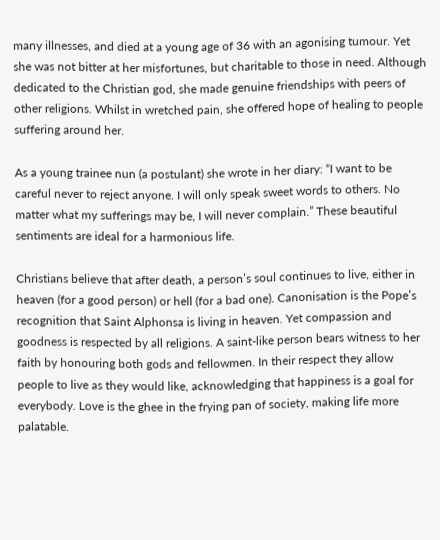many illnesses, and died at a young age of 36 with an agonising tumour. Yet she was not bitter at her misfortunes, but charitable to those in need. Although dedicated to the Christian god, she made genuine friendships with peers of other religions. Whilst in wretched pain, she offered hope of healing to people suffering around her.

As a young trainee nun (a postulant) she wrote in her diary: “I want to be careful never to reject anyone. I will only speak sweet words to others. No matter what my sufferings may be, I will never complain.” These beautiful sentiments are ideal for a harmonious life.

Christians believe that after death, a person’s soul continues to live, either in heaven (for a good person) or hell (for a bad one). Canonisation is the Pope’s recognition that Saint Alphonsa is living in heaven. Yet compassion and goodness is respected by all religions. A saint-like person bears witness to her faith by honouring both gods and fellowmen. In their respect they allow people to live as they would like, acknowledging that happiness is a goal for everybody. Love is the ghee in the frying pan of society, making life more palatable.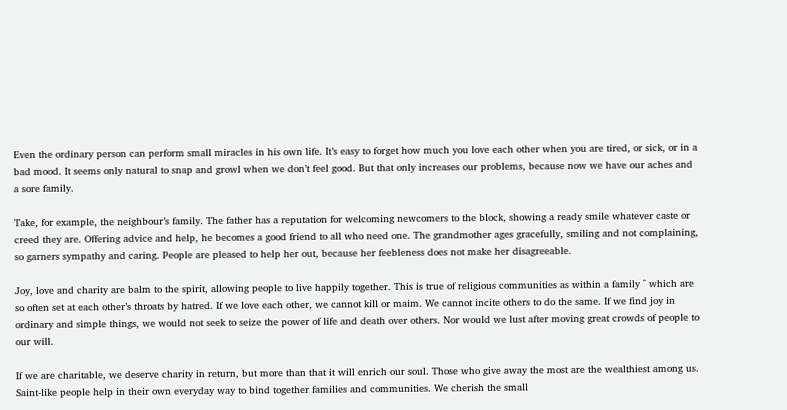Even the ordinary person can perform small miracles in his own life. It’s easy to forget how much you love each other when you are tired, or sick, or in a bad mood. It seems only natural to snap and growl when we don’t feel good. But that only increases our problems, because now we have our aches and a sore family.

Take, for example, the neighbour’s family. The father has a reputation for welcoming newcomers to the block, showing a ready smile whatever caste or creed they are. Offering advice and help, he becomes a good friend to all who need one. The grandmother ages gracefully, smiling and not complaining, so garners sympathy and caring. People are pleased to help her out, because her feebleness does not make her disagreeable.

Joy, love and charity are balm to the spirit, allowing people to live happily together. This is true of religious communities as within a family ^ which are so often set at each other’s throats by hatred. If we love each other, we cannot kill or maim. We cannot incite others to do the same. If we find joy in ordinary and simple things, we would not seek to seize the power of life and death over others. Nor would we lust after moving great crowds of people to our will.

If we are charitable, we deserve charity in return, but more than that it will enrich our soul. Those who give away the most are the wealthiest among us. Saint-like people help in their own everyday way to bind together families and communities. We cherish the small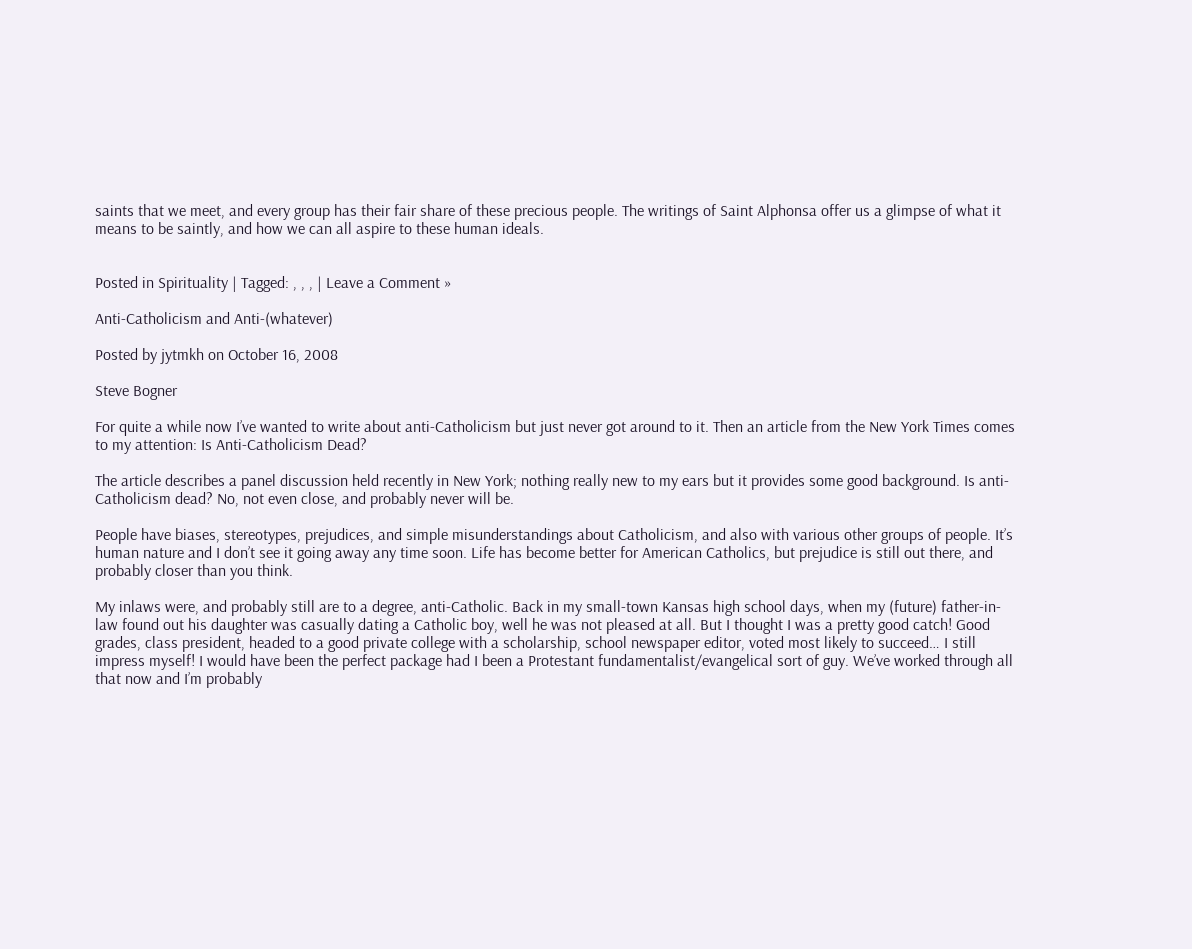saints that we meet, and every group has their fair share of these precious people. The writings of Saint Alphonsa offer us a glimpse of what it means to be saintly, and how we can all aspire to these human ideals.


Posted in Spirituality | Tagged: , , , | Leave a Comment »

Anti-Catholicism and Anti-(whatever)

Posted by jytmkh on October 16, 2008

Steve Bogner

For quite a while now I’ve wanted to write about anti-Catholicism but just never got around to it. Then an article from the New York Times comes to my attention: Is Anti-Catholicism Dead?

The article describes a panel discussion held recently in New York; nothing really new to my ears but it provides some good background. Is anti-Catholicism dead? No, not even close, and probably never will be.

People have biases, stereotypes, prejudices, and simple misunderstandings about Catholicism, and also with various other groups of people. It’s human nature and I don’t see it going away any time soon. Life has become better for American Catholics, but prejudice is still out there, and probably closer than you think.

My inlaws were, and probably still are to a degree, anti-Catholic. Back in my small-town Kansas high school days, when my (future) father-in-law found out his daughter was casually dating a Catholic boy, well he was not pleased at all. But I thought I was a pretty good catch! Good grades, class president, headed to a good private college with a scholarship, school newspaper editor, voted most likely to succeed… I still impress myself! I would have been the perfect package had I been a Protestant fundamentalist/evangelical sort of guy. We’ve worked through all that now and I’m probably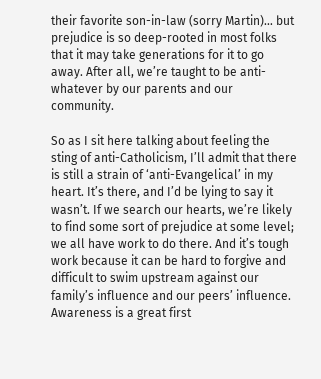their favorite son-in-law (sorry Martin)… but prejudice is so deep-rooted in most folks that it may take generations for it to go away. After all, we’re taught to be anti-whatever by our parents and our community.

So as I sit here talking about feeling the sting of anti-Catholicism, I’ll admit that there is still a strain of ‘anti-Evangelical’ in my heart. It’s there, and I’d be lying to say it wasn’t. If we search our hearts, we’re likely to find some sort of prejudice at some level; we all have work to do there. And it’s tough work because it can be hard to forgive and difficult to swim upstream against our family’s influence and our peers’ influence. Awareness is a great first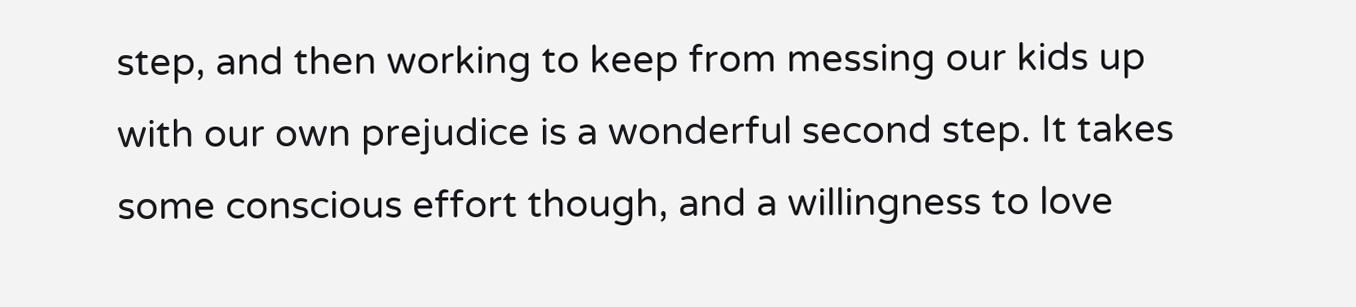step, and then working to keep from messing our kids up with our own prejudice is a wonderful second step. It takes some conscious effort though, and a willingness to love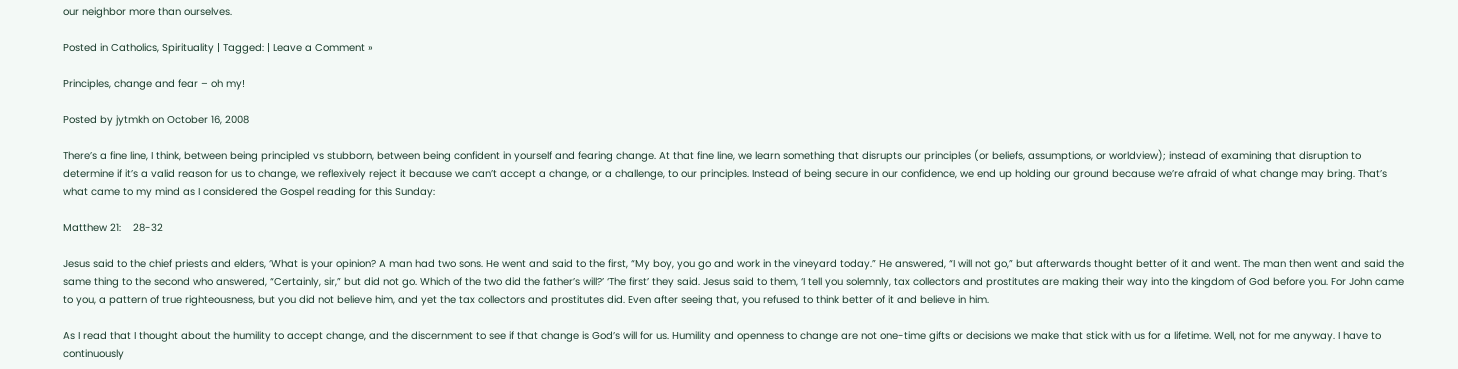our neighbor more than ourselves.

Posted in Catholics, Spirituality | Tagged: | Leave a Comment »

Principles, change and fear – oh my!

Posted by jytmkh on October 16, 2008

There’s a fine line, I think, between being principled vs stubborn, between being confident in yourself and fearing change. At that fine line, we learn something that disrupts our principles (or beliefs, assumptions, or worldview); instead of examining that disruption to determine if it’s a valid reason for us to change, we reflexively reject it because we can’t accept a change, or a challenge, to our principles. Instead of being secure in our confidence, we end up holding our ground because we’re afraid of what change may bring. That’s what came to my mind as I considered the Gospel reading for this Sunday:

Matthew 21:    28-32

Jesus said to the chief priests and elders, ‘What is your opinion? A man had two sons. He went and said to the first, “My boy, you go and work in the vineyard today.” He answered, “I will not go,” but afterwards thought better of it and went. The man then went and said the same thing to the second who answered, “Certainly, sir,” but did not go. Which of the two did the father’s will?’ ‘The first’ they said. Jesus said to them, ‘I tell you solemnly, tax collectors and prostitutes are making their way into the kingdom of God before you. For John came to you, a pattern of true righteousness, but you did not believe him, and yet the tax collectors and prostitutes did. Even after seeing that, you refused to think better of it and believe in him.

As I read that I thought about the humility to accept change, and the discernment to see if that change is God’s will for us. Humility and openness to change are not one-time gifts or decisions we make that stick with us for a lifetime. Well, not for me anyway. I have to continuously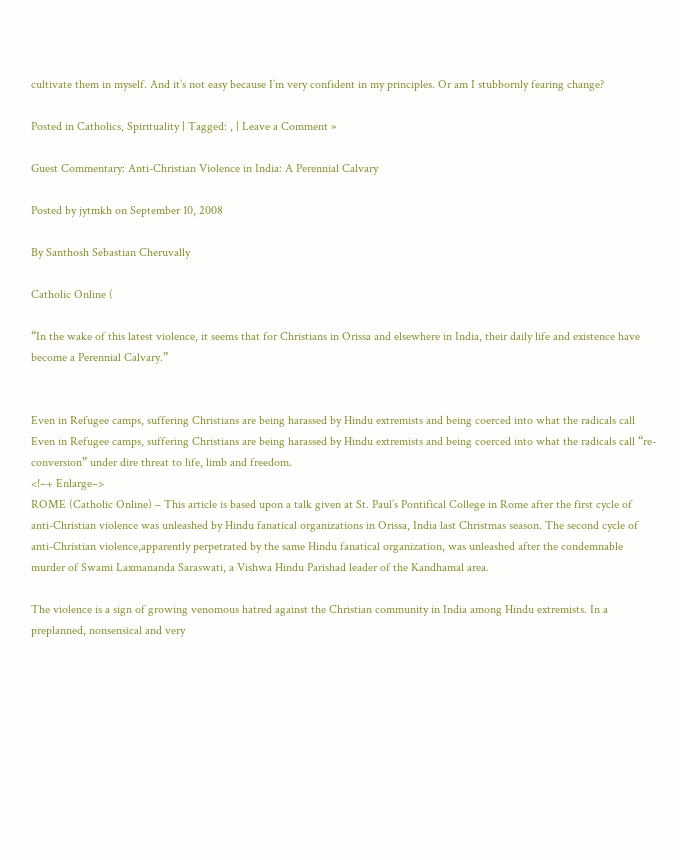cultivate them in myself. And it’s not easy because I’m very confident in my principles. Or am I stubbornly fearing change?

Posted in Catholics, Spirituality | Tagged: , | Leave a Comment »

Guest Commentary: Anti-Christian Violence in India: A Perennial Calvary

Posted by jytmkh on September 10, 2008

By Santhosh Sebastian Cheruvally

Catholic Online (

“In the wake of this latest violence, it seems that for Christians in Orissa and elsewhere in India, their daily life and existence have become a Perennial Calvary.”


Even in Refugee camps, suffering Christians are being harassed by Hindu extremists and being coerced into what the radicals call
Even in Refugee camps, suffering Christians are being harassed by Hindu extremists and being coerced into what the radicals call “re-conversion” under dire threat to life, limb and freedom.
<!–+ Enlarge–>
ROME (Catholic Online) – This article is based upon a talk given at St. Paul’s Pontifical College in Rome after the first cycle of anti-Christian violence was unleashed by Hindu fanatical organizations in Orissa, India last Christmas season. The second cycle of anti-Christian violence,apparently perpetrated by the same Hindu fanatical organization, was unleashed after the condemnable murder of Swami Laxmananda Saraswati, a Vishwa Hindu Parishad leader of the Kandhamal area.

The violence is a sign of growing venomous hatred against the Christian community in India among Hindu extremists. In a preplanned, nonsensical and very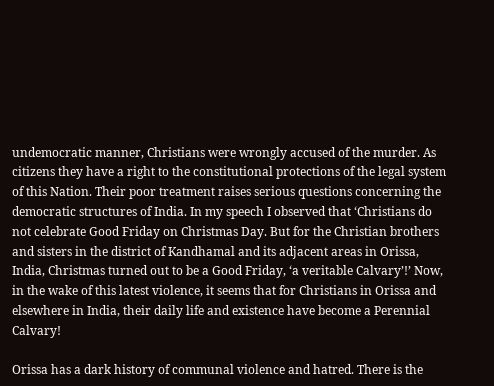undemocratic manner, Christians were wrongly accused of the murder. As citizens they have a right to the constitutional protections of the legal system of this Nation. Their poor treatment raises serious questions concerning the democratic structures of India. In my speech I observed that ‘Christians do not celebrate Good Friday on Christmas Day. But for the Christian brothers and sisters in the district of Kandhamal and its adjacent areas in Orissa, India, Christmas turned out to be a Good Friday, ‘a veritable Calvary’!’ Now, in the wake of this latest violence, it seems that for Christians in Orissa and elsewhere in India, their daily life and existence have become a Perennial Calvary!

Orissa has a dark history of communal violence and hatred. There is the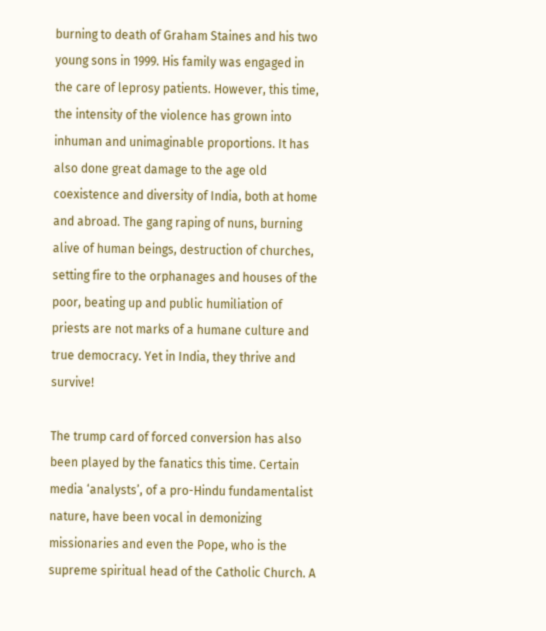burning to death of Graham Staines and his two young sons in 1999. His family was engaged in the care of leprosy patients. However, this time, the intensity of the violence has grown into inhuman and unimaginable proportions. It has also done great damage to the age old coexistence and diversity of India, both at home and abroad. The gang raping of nuns, burning alive of human beings, destruction of churches, setting fire to the orphanages and houses of the poor, beating up and public humiliation of priests are not marks of a humane culture and true democracy. Yet in India, they thrive and survive!

The trump card of forced conversion has also been played by the fanatics this time. Certain media ‘analysts’, of a pro-Hindu fundamentalist nature, have been vocal in demonizing missionaries and even the Pope, who is the supreme spiritual head of the Catholic Church. A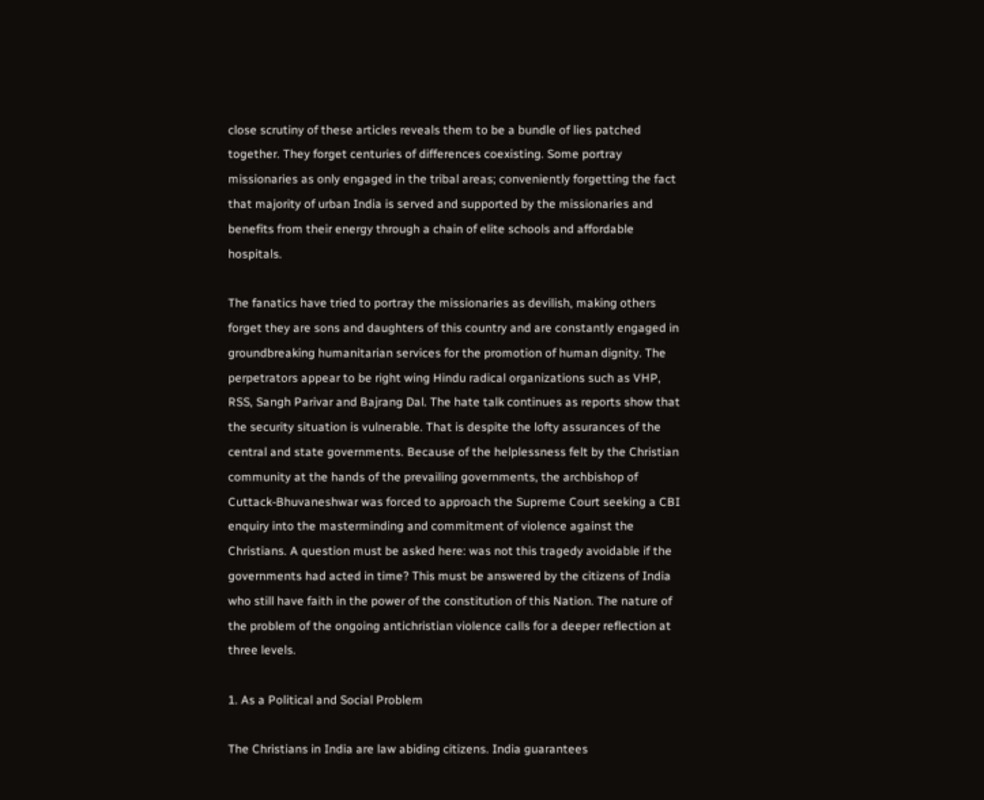close scrutiny of these articles reveals them to be a bundle of lies patched together. They forget centuries of differences coexisting. Some portray missionaries as only engaged in the tribal areas; conveniently forgetting the fact that majority of urban India is served and supported by the missionaries and benefits from their energy through a chain of elite schools and affordable hospitals.

The fanatics have tried to portray the missionaries as devilish, making others forget they are sons and daughters of this country and are constantly engaged in groundbreaking humanitarian services for the promotion of human dignity. The perpetrators appear to be right wing Hindu radical organizations such as VHP, RSS, Sangh Parivar and Bajrang Dal. The hate talk continues as reports show that the security situation is vulnerable. That is despite the lofty assurances of the central and state governments. Because of the helplessness felt by the Christian community at the hands of the prevailing governments, the archbishop of Cuttack-Bhuvaneshwar was forced to approach the Supreme Court seeking a CBI enquiry into the masterminding and commitment of violence against the Christians. A question must be asked here: was not this tragedy avoidable if the governments had acted in time? This must be answered by the citizens of India who still have faith in the power of the constitution of this Nation. The nature of the problem of the ongoing antichristian violence calls for a deeper reflection at three levels.

1. As a Political and Social Problem

The Christians in India are law abiding citizens. India guarantees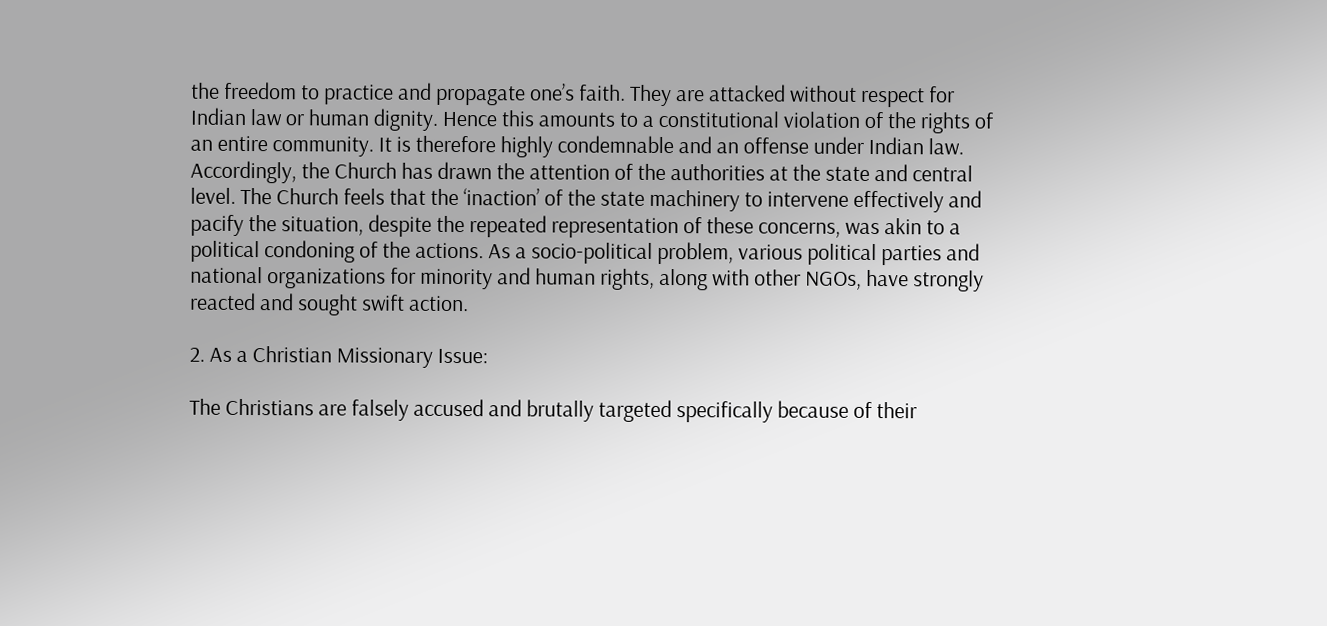the freedom to practice and propagate one’s faith. They are attacked without respect for Indian law or human dignity. Hence this amounts to a constitutional violation of the rights of an entire community. It is therefore highly condemnable and an offense under Indian law. Accordingly, the Church has drawn the attention of the authorities at the state and central level. The Church feels that the ‘inaction’ of the state machinery to intervene effectively and pacify the situation, despite the repeated representation of these concerns, was akin to a political condoning of the actions. As a socio-political problem, various political parties and national organizations for minority and human rights, along with other NGOs, have strongly reacted and sought swift action.

2. As a Christian Missionary Issue:

The Christians are falsely accused and brutally targeted specifically because of their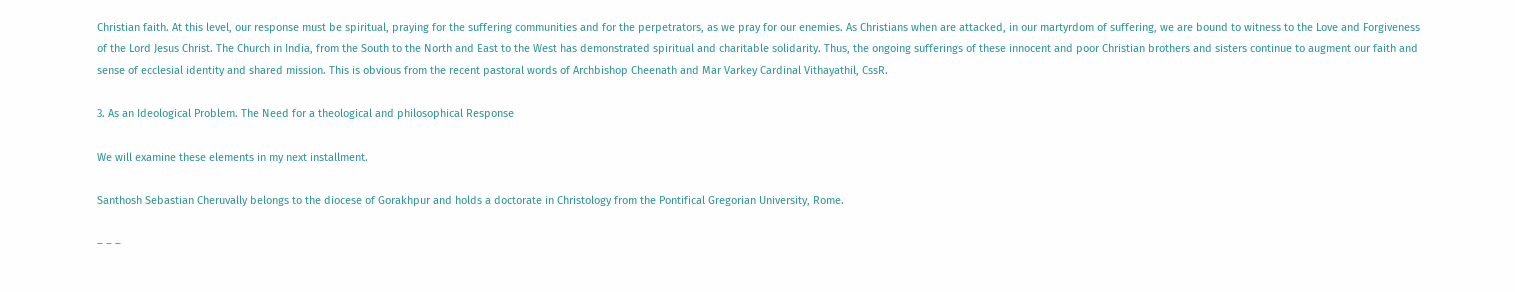Christian faith. At this level, our response must be spiritual, praying for the suffering communities and for the perpetrators, as we pray for our enemies. As Christians when are attacked, in our martyrdom of suffering, we are bound to witness to the Love and Forgiveness of the Lord Jesus Christ. The Church in India, from the South to the North and East to the West has demonstrated spiritual and charitable solidarity. Thus, the ongoing sufferings of these innocent and poor Christian brothers and sisters continue to augment our faith and sense of ecclesial identity and shared mission. This is obvious from the recent pastoral words of Archbishop Cheenath and Mar Varkey Cardinal Vithayathil, CssR.

3. As an Ideological Problem. The Need for a theological and philosophical Response

We will examine these elements in my next installment.

Santhosh Sebastian Cheruvally belongs to the diocese of Gorakhpur and holds a doctorate in Christology from the Pontifical Gregorian University, Rome.

– – –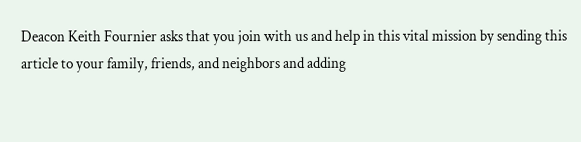Deacon Keith Fournier asks that you join with us and help in this vital mission by sending this article to your family, friends, and neighbors and adding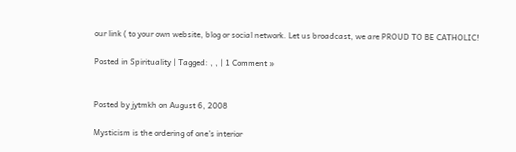our link ( to your own website, blog or social network. Let us broadcast, we are PROUD TO BE CATHOLIC!

Posted in Spirituality | Tagged: , , | 1 Comment »


Posted by jytmkh on August 6, 2008

Mysticism is the ordering of one’s interior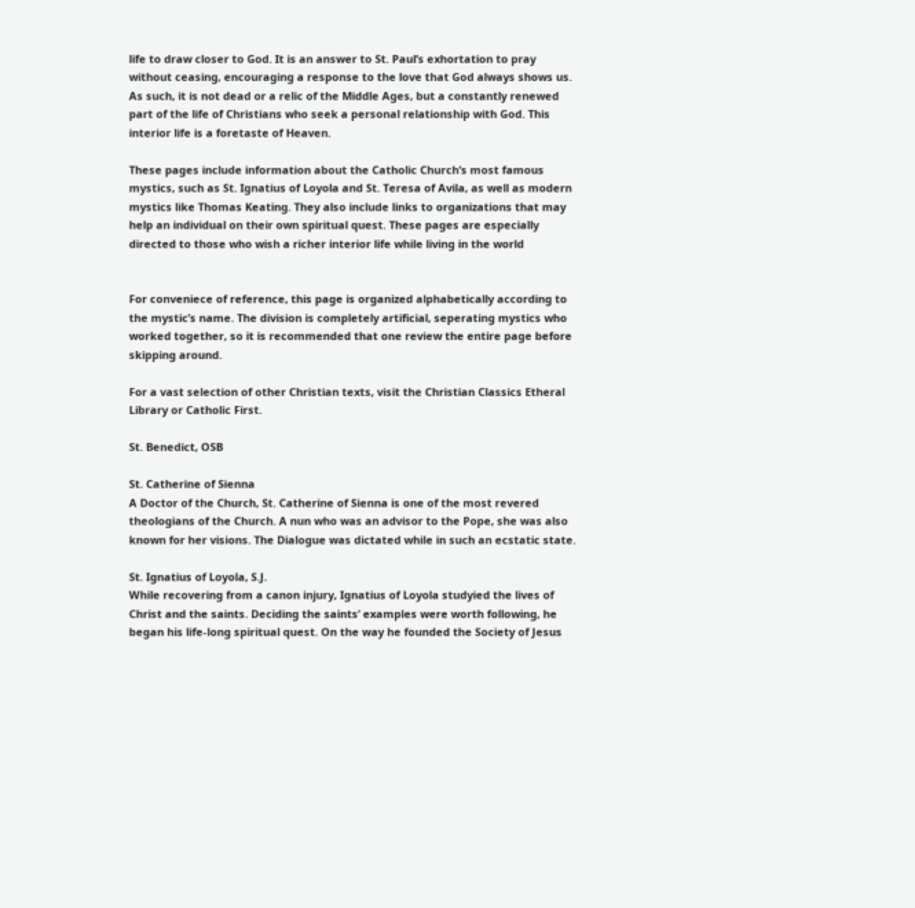life to draw closer to God. It is an answer to St. Paul’s exhortation to pray without ceasing, encouraging a response to the love that God always shows us. As such, it is not dead or a relic of the Middle Ages, but a constantly renewed part of the life of Christians who seek a personal relationship with God. This interior life is a foretaste of Heaven.

These pages include information about the Catholic Church’s most famous mystics, such as St. Ignatius of Loyola and St. Teresa of Avila, as well as modern mystics like Thomas Keating. They also include links to organizations that may help an individual on their own spiritual quest. These pages are especially directed to those who wish a richer interior life while living in the world


For conveniece of reference, this page is organized alphabetically according to the mystic’s name. The division is completely artificial, seperating mystics who worked together, so it is recommended that one review the entire page before skipping around.

For a vast selection of other Christian texts, visit the Christian Classics Etheral Library or Catholic First.

St. Benedict, OSB

St. Catherine of Sienna
A Doctor of the Church, St. Catherine of Sienna is one of the most revered theologians of the Church. A nun who was an advisor to the Pope, she was also known for her visions. The Dialogue was dictated while in such an ecstatic state.

St. Ignatius of Loyola, S.J.
While recovering from a canon injury, Ignatius of Loyola studyied the lives of Christ and the saints. Deciding the saints’ examples were worth following, he began his life-long spiritual quest. On the way he founded the Society of Jesus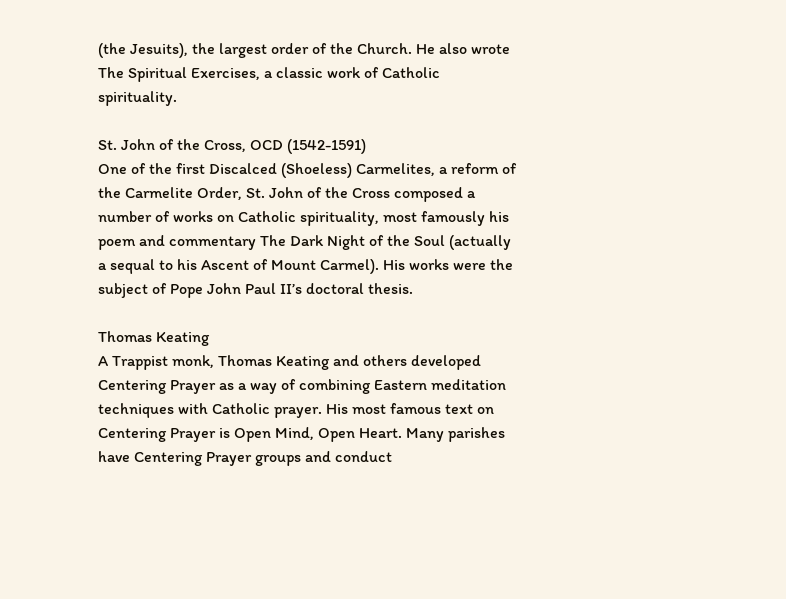(the Jesuits), the largest order of the Church. He also wrote The Spiritual Exercises, a classic work of Catholic spirituality.

St. John of the Cross, OCD (1542-1591)
One of the first Discalced (Shoeless) Carmelites, a reform of the Carmelite Order, St. John of the Cross composed a number of works on Catholic spirituality, most famously his poem and commentary The Dark Night of the Soul (actually a sequal to his Ascent of Mount Carmel). His works were the subject of Pope John Paul II’s doctoral thesis.

Thomas Keating
A Trappist monk, Thomas Keating and others developed Centering Prayer as a way of combining Eastern meditation techniques with Catholic prayer. His most famous text on Centering Prayer is Open Mind, Open Heart. Many parishes have Centering Prayer groups and conduct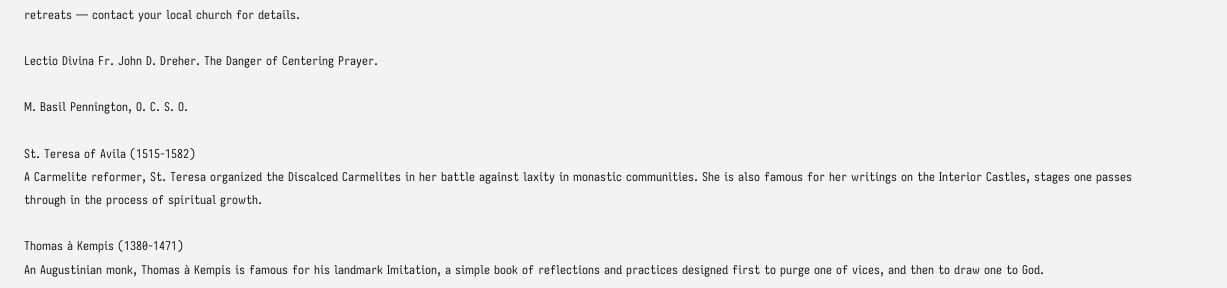retreats — contact your local church for details.

Lectio Divina Fr. John D. Dreher. The Danger of Centering Prayer.

M. Basil Pennington, O. C. S. O.

St. Teresa of Avila (1515-1582)
A Carmelite reformer, St. Teresa organized the Discalced Carmelites in her battle against laxity in monastic communities. She is also famous for her writings on the Interior Castles, stages one passes through in the process of spiritual growth.

Thomas à Kempis (1380-1471)
An Augustinian monk, Thomas à Kempis is famous for his landmark Imitation, a simple book of reflections and practices designed first to purge one of vices, and then to draw one to God.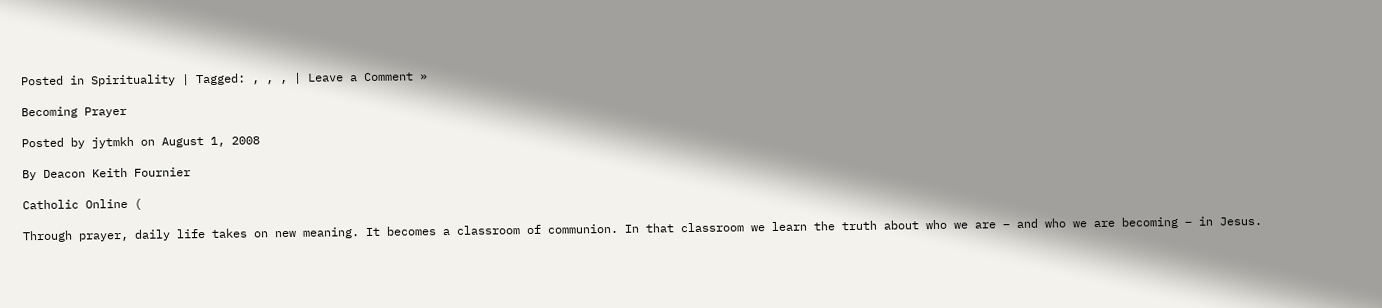Posted in Spirituality | Tagged: , , , | Leave a Comment »

Becoming Prayer

Posted by jytmkh on August 1, 2008

By Deacon Keith Fournier

Catholic Online (

Through prayer, daily life takes on new meaning. It becomes a classroom of communion. In that classroom we learn the truth about who we are – and who we are becoming – in Jesus.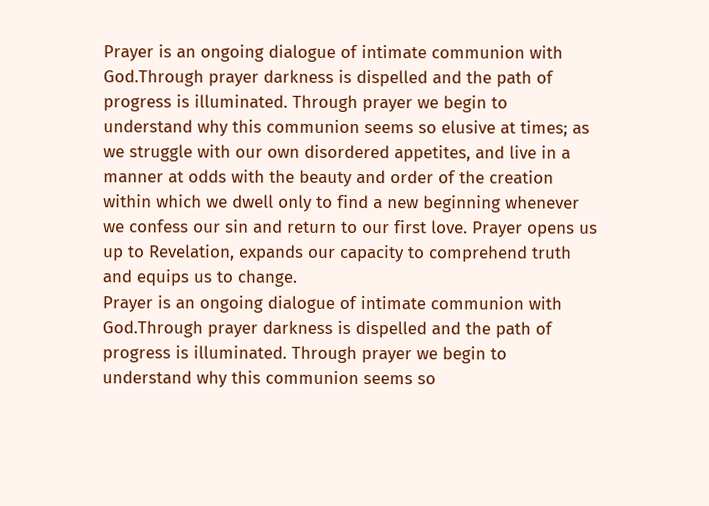Prayer is an ongoing dialogue of intimate communion with God.Through prayer darkness is dispelled and the path of progress is illuminated. Through prayer we begin to understand why this communion seems so elusive at times; as we struggle with our own disordered appetites, and live in a manner at odds with the beauty and order of the creation within which we dwell only to find a new beginning whenever we confess our sin and return to our first love. Prayer opens us up to Revelation, expands our capacity to comprehend truth and equips us to change.
Prayer is an ongoing dialogue of intimate communion with God.Through prayer darkness is dispelled and the path of progress is illuminated. Through prayer we begin to understand why this communion seems so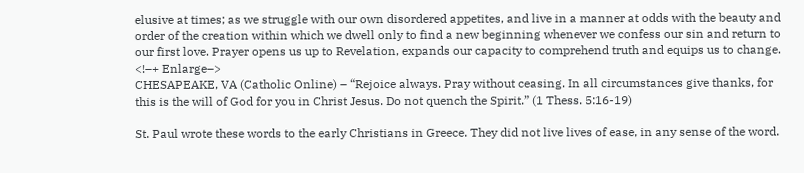elusive at times; as we struggle with our own disordered appetites, and live in a manner at odds with the beauty and order of the creation within which we dwell only to find a new beginning whenever we confess our sin and return to our first love. Prayer opens us up to Revelation, expands our capacity to comprehend truth and equips us to change.
<!–+ Enlarge–>
CHESAPEAKE, VA (Catholic Online) – “Rejoice always. Pray without ceasing. In all circumstances give thanks, for this is the will of God for you in Christ Jesus. Do not quench the Spirit.” (1 Thess. 5:16-19)

St. Paul wrote these words to the early Christians in Greece. They did not live lives of ease, in any sense of the word.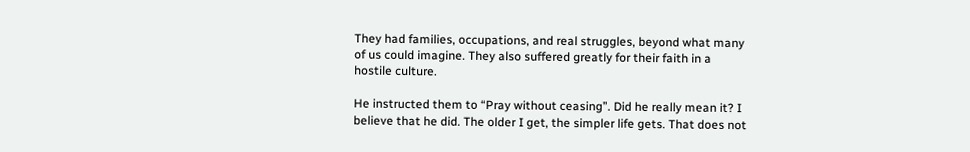They had families, occupations, and real struggles, beyond what many of us could imagine. They also suffered greatly for their faith in a hostile culture.

He instructed them to “Pray without ceasing”. Did he really mean it? I believe that he did. The older I get, the simpler life gets. That does not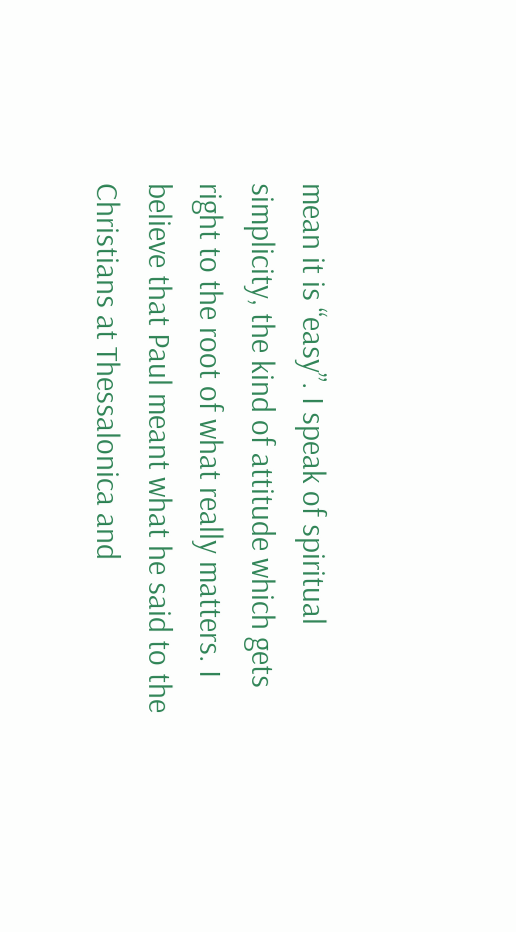mean it is “easy”. I speak of spiritual simplicity, the kind of attitude which gets right to the root of what really matters. I believe that Paul meant what he said to the Christians at Thessalonica and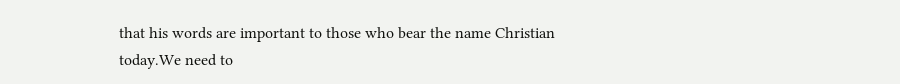that his words are important to those who bear the name Christian today.We need to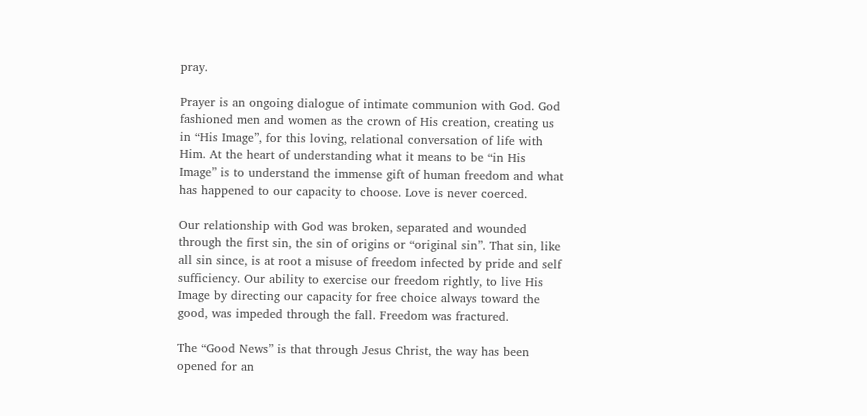pray.

Prayer is an ongoing dialogue of intimate communion with God. God fashioned men and women as the crown of His creation, creating us in “His Image”, for this loving, relational conversation of life with Him. At the heart of understanding what it means to be “in His Image” is to understand the immense gift of human freedom and what has happened to our capacity to choose. Love is never coerced.

Our relationship with God was broken, separated and wounded through the first sin, the sin of origins or “original sin”. That sin, like all sin since, is at root a misuse of freedom infected by pride and self sufficiency. Our ability to exercise our freedom rightly, to live His Image by directing our capacity for free choice always toward the good, was impeded through the fall. Freedom was fractured.

The “Good News” is that through Jesus Christ, the way has been opened for an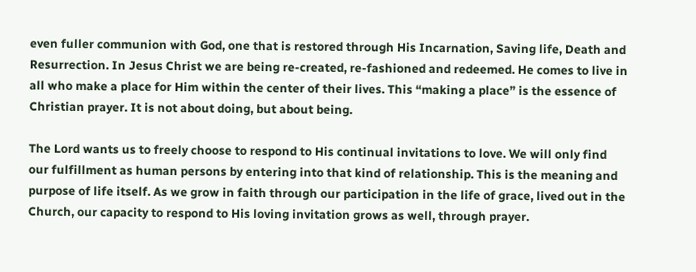even fuller communion with God, one that is restored through His Incarnation, Saving life, Death and Resurrection. In Jesus Christ we are being re-created, re-fashioned and redeemed. He comes to live in all who make a place for Him within the center of their lives. This “making a place” is the essence of Christian prayer. It is not about doing, but about being.

The Lord wants us to freely choose to respond to His continual invitations to love. We will only find our fulfillment as human persons by entering into that kind of relationship. This is the meaning and purpose of life itself. As we grow in faith through our participation in the life of grace, lived out in the Church, our capacity to respond to His loving invitation grows as well, through prayer.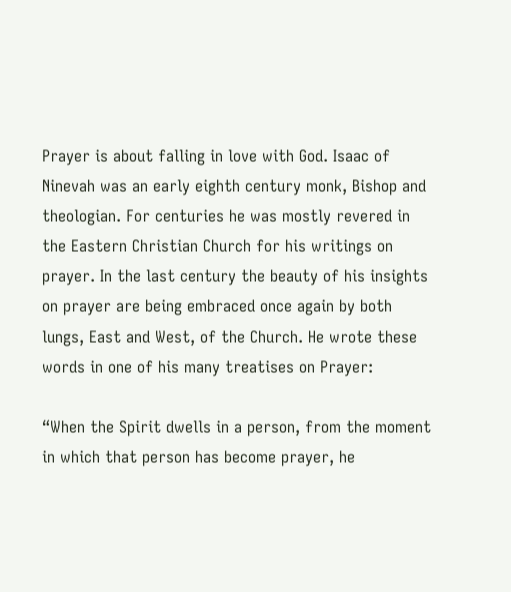Prayer is about falling in love with God. Isaac of Ninevah was an early eighth century monk, Bishop and theologian. For centuries he was mostly revered in the Eastern Christian Church for his writings on prayer. In the last century the beauty of his insights on prayer are being embraced once again by both lungs, East and West, of the Church. He wrote these words in one of his many treatises on Prayer:

“When the Spirit dwells in a person, from the moment in which that person has become prayer, he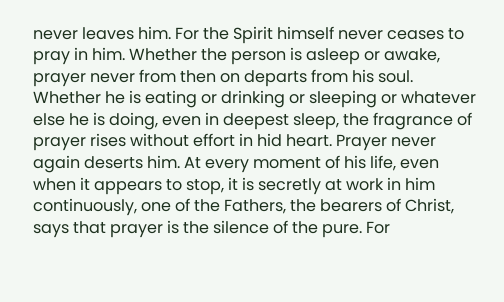never leaves him. For the Spirit himself never ceases to pray in him. Whether the person is asleep or awake, prayer never from then on departs from his soul. Whether he is eating or drinking or sleeping or whatever else he is doing, even in deepest sleep, the fragrance of prayer rises without effort in hid heart. Prayer never again deserts him. At every moment of his life, even when it appears to stop, it is secretly at work in him continuously, one of the Fathers, the bearers of Christ, says that prayer is the silence of the pure. For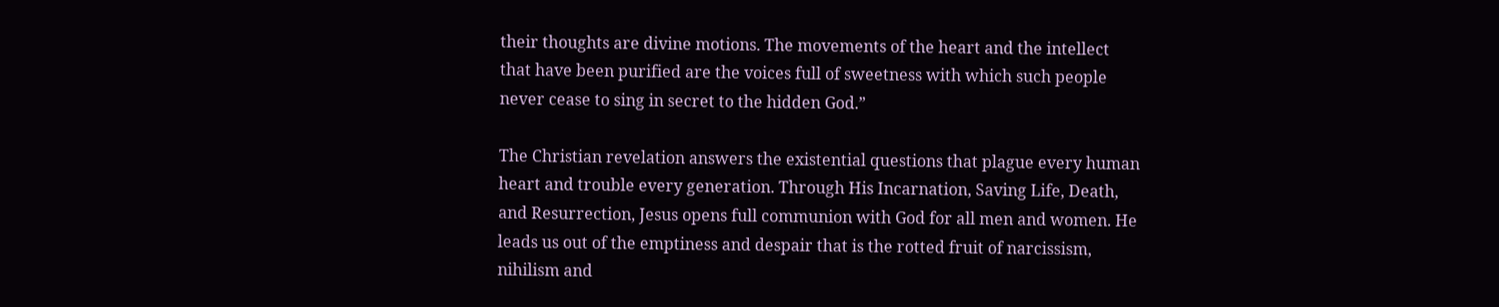their thoughts are divine motions. The movements of the heart and the intellect that have been purified are the voices full of sweetness with which such people never cease to sing in secret to the hidden God.”

The Christian revelation answers the existential questions that plague every human heart and trouble every generation. Through His Incarnation, Saving Life, Death, and Resurrection, Jesus opens full communion with God for all men and women. He leads us out of the emptiness and despair that is the rotted fruit of narcissism, nihilism and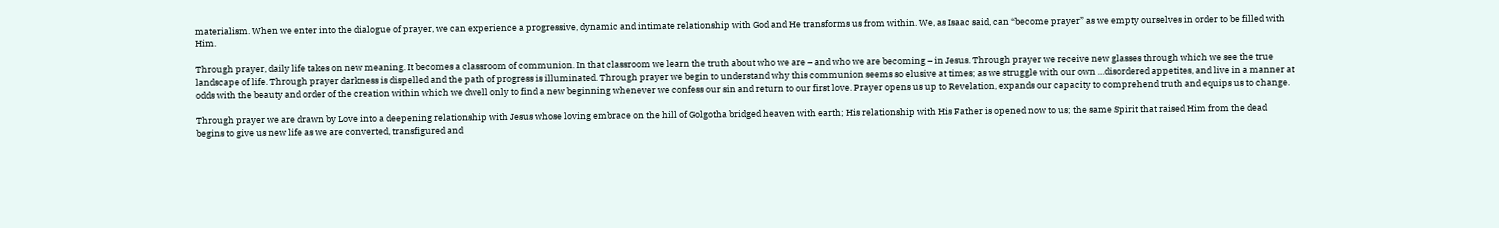materialism. When we enter into the dialogue of prayer, we can experience a progressive, dynamic and intimate relationship with God and He transforms us from within. We, as Isaac said, can “become prayer” as we empty ourselves in order to be filled with Him.

Through prayer, daily life takes on new meaning. It becomes a classroom of communion. In that classroom we learn the truth about who we are – and who we are becoming – in Jesus. Through prayer we receive new glasses through which we see the true landscape of life. Through prayer darkness is dispelled and the path of progress is illuminated. Through prayer we begin to understand why this communion seems so elusive at times; as we struggle with our own …disordered appetites, and live in a manner at odds with the beauty and order of the creation within which we dwell only to find a new beginning whenever we confess our sin and return to our first love. Prayer opens us up to Revelation, expands our capacity to comprehend truth and equips us to change.

Through prayer we are drawn by Love into a deepening relationship with Jesus whose loving embrace on the hill of Golgotha bridged heaven with earth; His relationship with His Father is opened now to us; the same Spirit that raised Him from the dead begins to give us new life as we are converted, transfigured and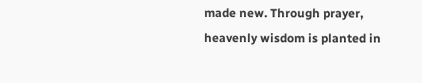made new. Through prayer, heavenly wisdom is planted in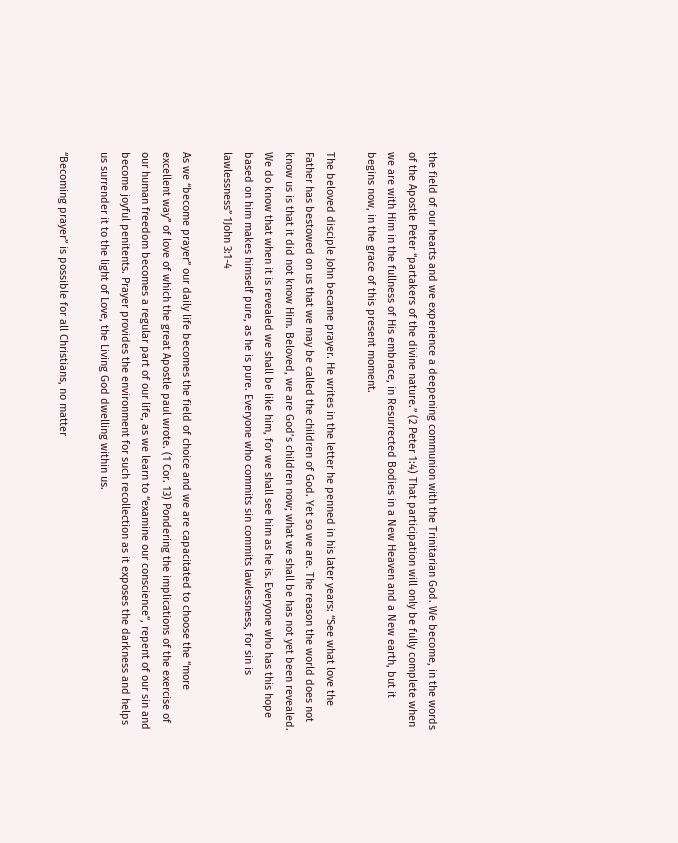the field of our hearts and we experience a deepening communion with the Trinitarian God. We become, in the words of the Apostle Peter “partakers of the divine nature.” (2 Peter 1:4) That participation will only be fully complete when we are with Him in the fullness of His embrace, in Resurrected Bodies in a New Heaven and a New earth, but it begins now, in the grace of this present moment.

The beloved disciple John became prayer. He writes in the letter he penned in his later years: “See what love the Father has bestowed on us that we may be called the children of God. Yet so we are. The reason the world does not know us is that it did not know Him. Beloved, we are God’s children now; what we shall be has not yet been revealed. We do know that when it is revealed we shall be like him, for we shall see him as he is. Everyone who has this hope based on him makes himself pure, as he is pure. Everyone who commits sin commits lawlessness, for sin is lawlessness” 1John 3:1-4

As we “become prayer” our daily life becomes the field of choice and we are capacitated to choose the “more excellent way” of love of which the great Apostle paul wrote. (1 Cor. 13) Pondering the implications of the exercise of our human freedom becomes a regular part of our life, as we learn to “examine our conscience”, repent of our sin and become joyful penitents. Prayer provides the environment for such recollection as it exposes the darkness and helps us surrender it to the light of Love, the Living God dwelling within us.

“Becoming prayer” is possible for all Christians, no matter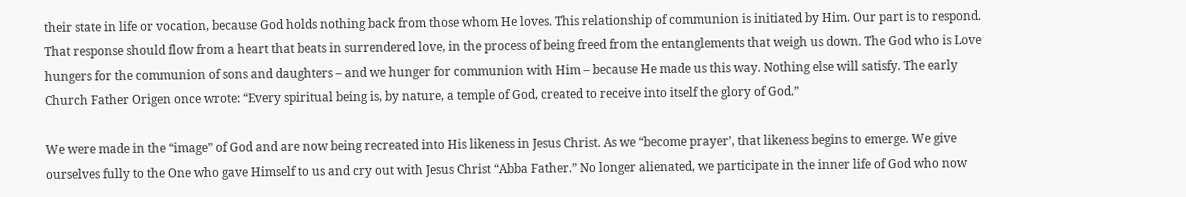their state in life or vocation, because God holds nothing back from those whom He loves. This relationship of communion is initiated by Him. Our part is to respond. That response should flow from a heart that beats in surrendered love, in the process of being freed from the entanglements that weigh us down. The God who is Love hungers for the communion of sons and daughters – and we hunger for communion with Him – because He made us this way. Nothing else will satisfy. The early Church Father Origen once wrote: “Every spiritual being is, by nature, a temple of God, created to receive into itself the glory of God.”

We were made in the “image” of God and are now being recreated into His likeness in Jesus Christ. As we “become prayer’, that likeness begins to emerge. We give ourselves fully to the One who gave Himself to us and cry out with Jesus Christ “Abba Father.” No longer alienated, we participate in the inner life of God who now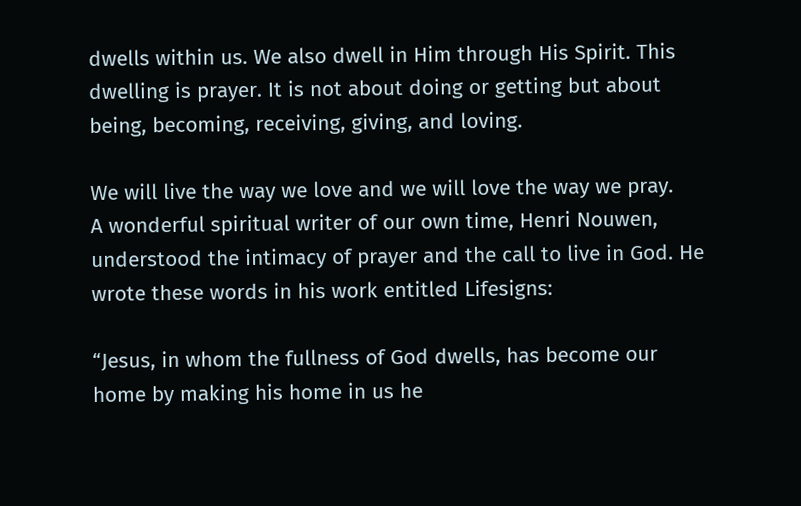dwells within us. We also dwell in Him through His Spirit. This dwelling is prayer. It is not about doing or getting but about being, becoming, receiving, giving, and loving.

We will live the way we love and we will love the way we pray.
A wonderful spiritual writer of our own time, Henri Nouwen, understood the intimacy of prayer and the call to live in God. He wrote these words in his work entitled Lifesigns:

“Jesus, in whom the fullness of God dwells, has become our home by making his home in us he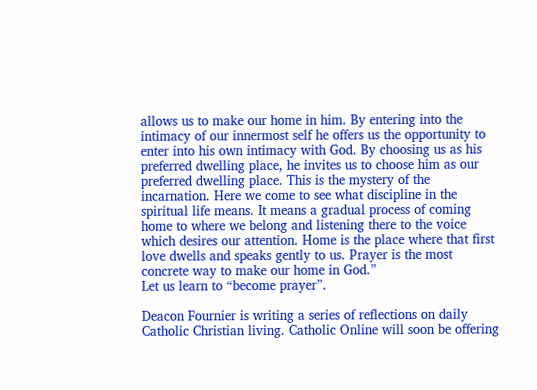allows us to make our home in him. By entering into the intimacy of our innermost self he offers us the opportunity to enter into his own intimacy with God. By choosing us as his preferred dwelling place, he invites us to choose him as our preferred dwelling place. This is the mystery of the incarnation. Here we come to see what discipline in the spiritual life means. It means a gradual process of coming home to where we belong and listening there to the voice which desires our attention. Home is the place where that first love dwells and speaks gently to us. Prayer is the most concrete way to make our home in God.”
Let us learn to “become prayer”.

Deacon Fournier is writing a series of reflections on daily Catholic Christian living. Catholic Online will soon be offering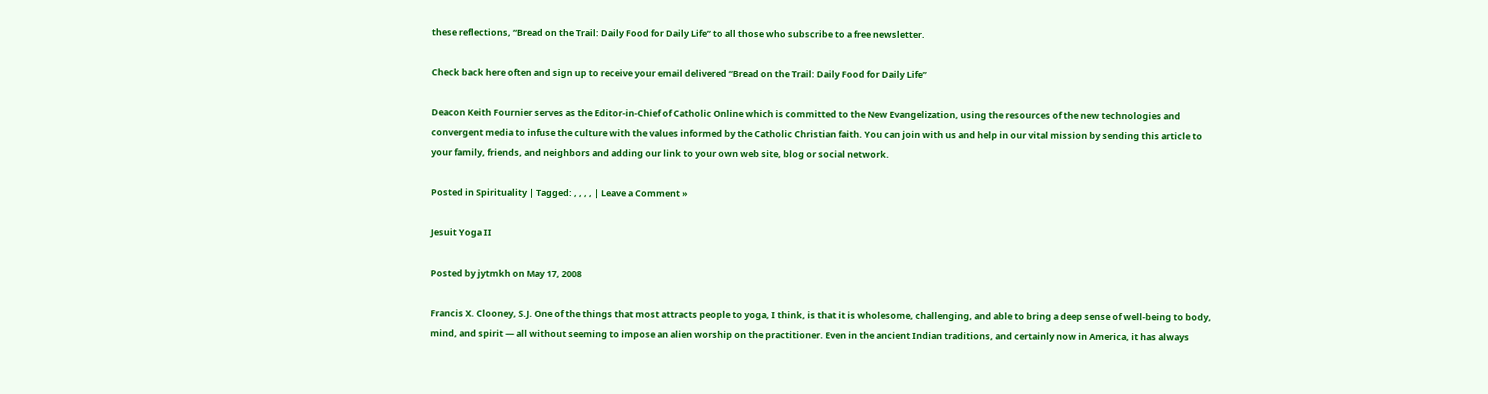these reflections, “Bread on the Trail: Daily Food for Daily Life” to all those who subscribe to a free newsletter.

Check back here often and sign up to receive your email delivered “Bread on the Trail: Daily Food for Daily Life”

Deacon Keith Fournier serves as the Editor-in-Chief of Catholic Online which is committed to the New Evangelization, using the resources of the new technologies and convergent media to infuse the culture with the values informed by the Catholic Christian faith. You can join with us and help in our vital mission by sending this article to your family, friends, and neighbors and adding our link to your own web site, blog or social network.

Posted in Spirituality | Tagged: , , , , | Leave a Comment »

Jesuit Yoga II

Posted by jytmkh on May 17, 2008

Francis X. Clooney, S.J. One of the things that most attracts people to yoga, I think, is that it is wholesome, challenging, and able to bring a deep sense of well-being to body, mind, and spirit — all without seeming to impose an alien worship on the practitioner. Even in the ancient Indian traditions, and certainly now in America, it has always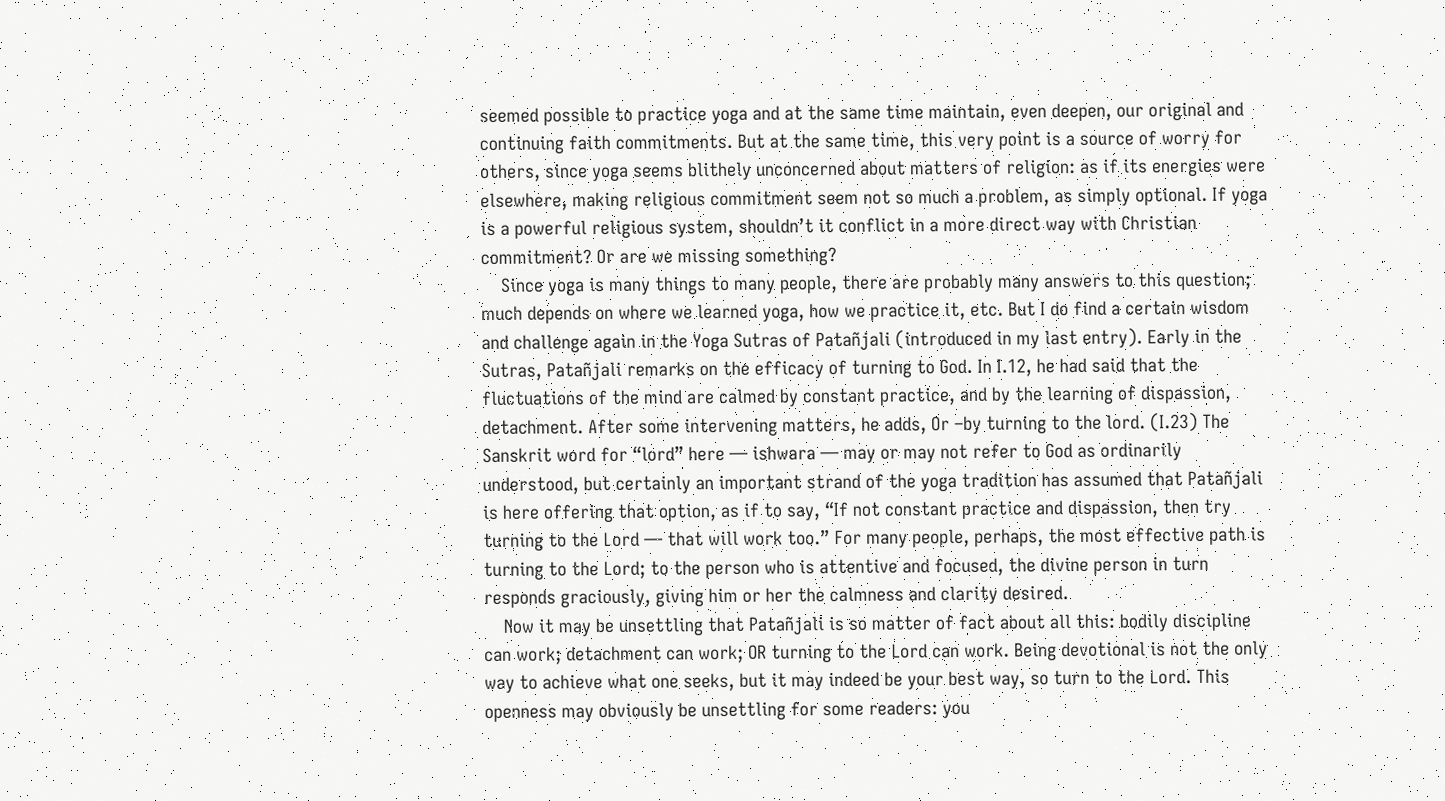seemed possible to practice yoga and at the same time maintain, even deepen, our original and continuing faith commitments. But at the same time, this very point is a source of worry for others, since yoga seems blithely unconcerned about matters of religion: as if its energies were elsewhere, making religious commitment seem not so much a problem, as simply optional. If yoga is a powerful religious system, shouldn’t it conflict in a more direct way with Christian commitment? Or are we missing something?
    Since yoga is many things to many people, there are probably many answers to this question; much depends on where we learned yoga, how we practice it, etc. But I do find a certain wisdom and challenge again in the Yoga Sutras of Patañjali (introduced in my last entry). Early in the Sutras, Patañjali remarks on the efficacy of turning to God. In I.12, he had said that the fluctuations of the mind are calmed by constant practice, and by the learning of dispassion, detachment. After some intervening matters, he adds, Or –by turning to the lord. (I.23) The Sanskrit word for “lord” here — ishwara — may or may not refer to God as ordinarily understood, but certainly an important strand of the yoga tradition has assumed that Patañjali is here offering that option, as if to say, “If not constant practice and dispassion, then try turning to the Lord — that will work too.” For many people, perhaps, the most effective path is turning to the Lord; to the person who is attentive and focused, the divine person in turn responds graciously, giving him or her the calmness and clarity desired.
    Now it may be unsettling that Patañjali is so matter of fact about all this: bodily discipline can work; detachment can work; OR turning to the Lord can work. Being devotional is not the only way to achieve what one seeks, but it may indeed be your best way, so turn to the Lord. This openness may obviously be unsettling for some readers: you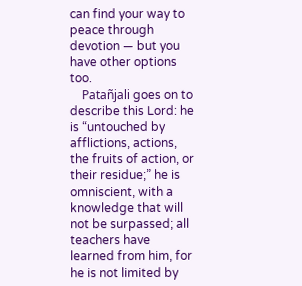can find your way to peace through devotion — but you have other options too.
    Patañjali goes on to describe this Lord: he is “untouched by afflictions, actions, the fruits of action, or their residue;” he is omniscient, with a knowledge that will not be surpassed; all teachers have learned from him, for he is not limited by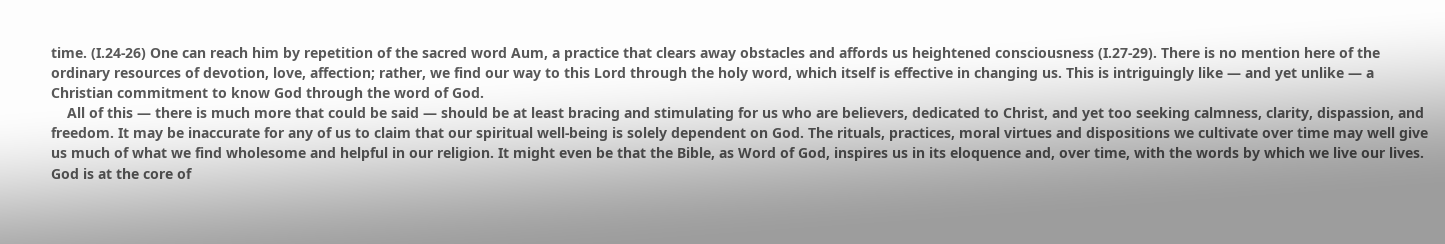time. (I.24-26) One can reach him by repetition of the sacred word Aum, a practice that clears away obstacles and affords us heightened consciousness (I.27-29). There is no mention here of the ordinary resources of devotion, love, affection; rather, we find our way to this Lord through the holy word, which itself is effective in changing us. This is intriguingly like — and yet unlike — a Christian commitment to know God through the word of God.
    All of this — there is much more that could be said — should be at least bracing and stimulating for us who are believers, dedicated to Christ, and yet too seeking calmness, clarity, dispassion, and freedom. It may be inaccurate for any of us to claim that our spiritual well-being is solely dependent on God. The rituals, practices, moral virtues and dispositions we cultivate over time may well give us much of what we find wholesome and helpful in our religion. It might even be that the Bible, as Word of God, inspires us in its eloquence and, over time, with the words by which we live our lives. God is at the core of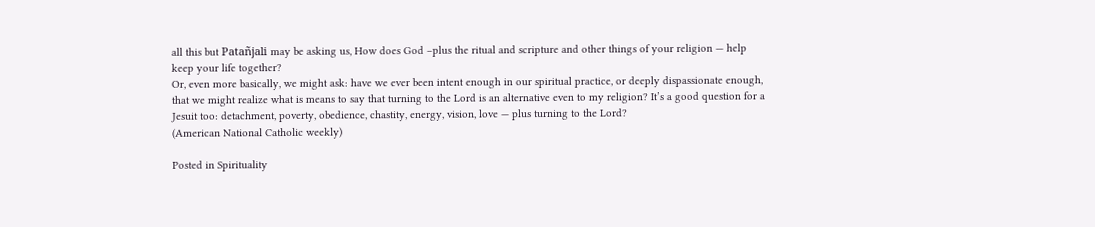all this but Patañjali may be asking us, How does God –plus the ritual and scripture and other things of your religion — help keep your life together?
Or, even more basically, we might ask: have we ever been intent enough in our spiritual practice, or deeply dispassionate enough, that we might realize what is means to say that turning to the Lord is an alternative even to my religion? It’s a good question for a Jesuit too: detachment, poverty, obedience, chastity, energy, vision, love — plus turning to the Lord?
(American National Catholic weekly)

Posted in Spirituality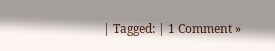| Tagged: | 1 Comment »